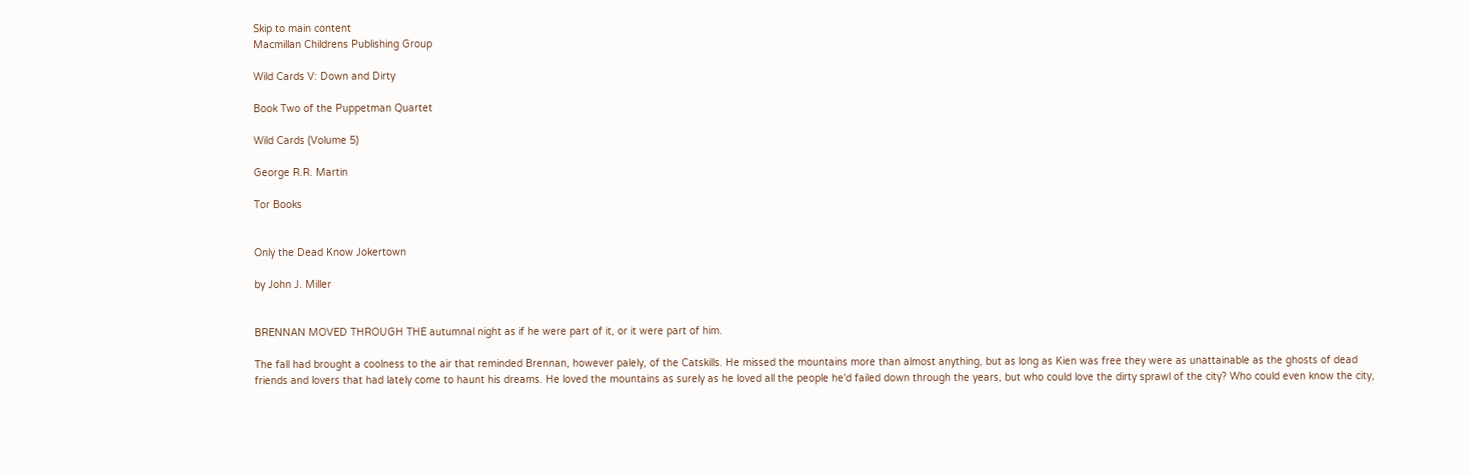Skip to main content
Macmillan Childrens Publishing Group

Wild Cards V: Down and Dirty

Book Two of the Puppetman Quartet

Wild Cards (Volume 5)

George R.R. Martin

Tor Books


Only the Dead Know Jokertown

by John J. Miller


BRENNAN MOVED THROUGH THE autumnal night as if he were part of it, or it were part of him.

The fall had brought a coolness to the air that reminded Brennan, however palely, of the Catskills. He missed the mountains more than almost anything, but as long as Kien was free they were as unattainable as the ghosts of dead friends and lovers that had lately come to haunt his dreams. He loved the mountains as surely as he loved all the people he'd failed down through the years, but who could love the dirty sprawl of the city? Who could even know the city,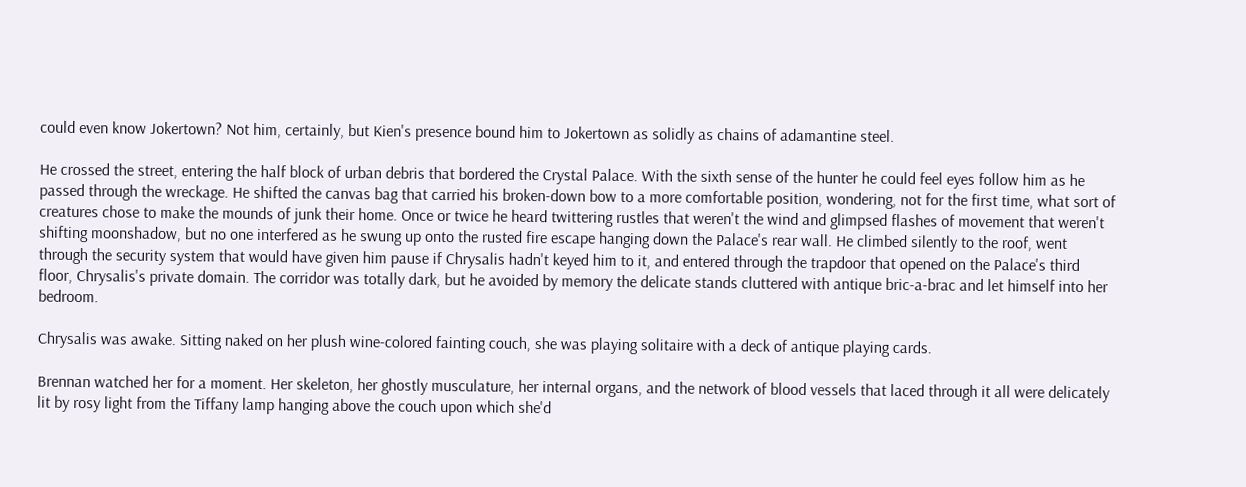could even know Jokertown? Not him, certainly, but Kien's presence bound him to Jokertown as solidly as chains of adamantine steel.

He crossed the street, entering the half block of urban debris that bordered the Crystal Palace. With the sixth sense of the hunter he could feel eyes follow him as he passed through the wreckage. He shifted the canvas bag that carried his broken-down bow to a more comfortable position, wondering, not for the first time, what sort of creatures chose to make the mounds of junk their home. Once or twice he heard twittering rustles that weren't the wind and glimpsed flashes of movement that weren't shifting moonshadow, but no one interfered as he swung up onto the rusted fire escape hanging down the Palace's rear wall. He climbed silently to the roof, went through the security system that would have given him pause if Chrysalis hadn't keyed him to it, and entered through the trapdoor that opened on the Palace's third floor, Chrysalis's private domain. The corridor was totally dark, but he avoided by memory the delicate stands cluttered with antique bric-a-brac and let himself into her bedroom.

Chrysalis was awake. Sitting naked on her plush wine-colored fainting couch, she was playing solitaire with a deck of antique playing cards.

Brennan watched her for a moment. Her skeleton, her ghostly musculature, her internal organs, and the network of blood vessels that laced through it all were delicately lit by rosy light from the Tiffany lamp hanging above the couch upon which she'd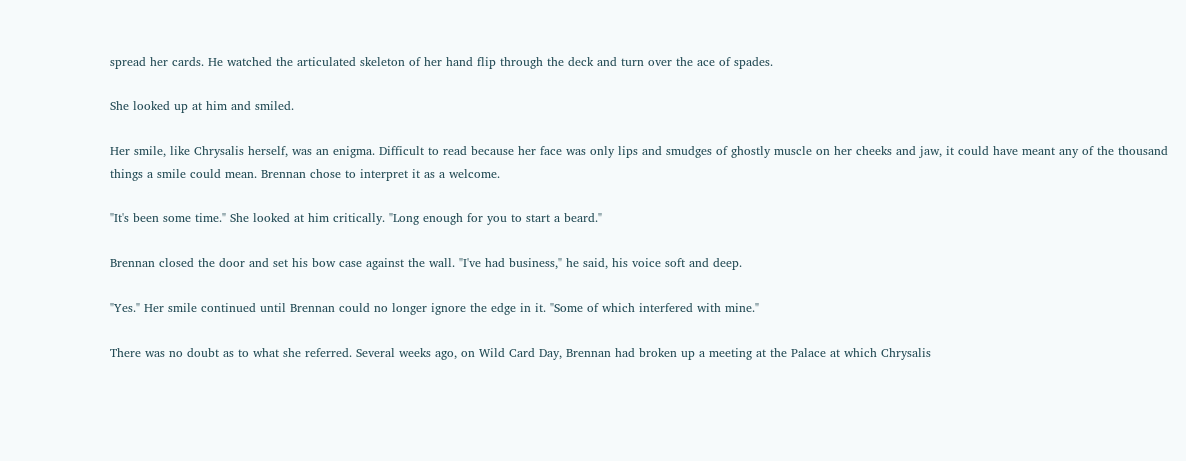spread her cards. He watched the articulated skeleton of her hand flip through the deck and turn over the ace of spades.

She looked up at him and smiled.

Her smile, like Chrysalis herself, was an enigma. Difficult to read because her face was only lips and smudges of ghostly muscle on her cheeks and jaw, it could have meant any of the thousand things a smile could mean. Brennan chose to interpret it as a welcome.

"It's been some time." She looked at him critically. "Long enough for you to start a beard."

Brennan closed the door and set his bow case against the wall. "I've had business," he said, his voice soft and deep.

"Yes." Her smile continued until Brennan could no longer ignore the edge in it. "Some of which interfered with mine."

There was no doubt as to what she referred. Several weeks ago, on Wild Card Day, Brennan had broken up a meeting at the Palace at which Chrysalis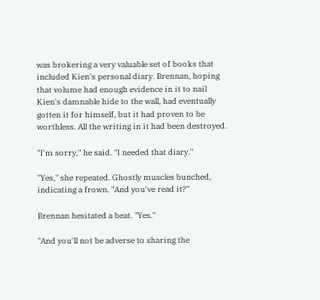was brokering a very valuable set of books that included Kien's personal diary. Brennan, hoping that volume had enough evidence in it to nail Kien's damnable hide to the wall, had eventually gotten it for himself, but it had proven to be worthless. All the writing in it had been destroyed.

"I'm sorry," he said. "I needed that diary."

"Yes," she repeated. Ghostly muscles bunched, indicating a frown. "And you've read it?"

Brennan hesitated a beat. "Yes."

"And you'll not be adverse to sharing the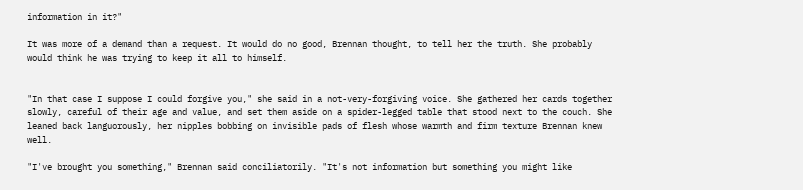information in it?"

It was more of a demand than a request. It would do no good, Brennan thought, to tell her the truth. She probably would think he was trying to keep it all to himself.


"In that case I suppose I could forgive you," she said in a not-very-forgiving voice. She gathered her cards together slowly, careful of their age and value, and set them aside on a spider-legged table that stood next to the couch. She leaned back languorously, her nipples bobbing on invisible pads of flesh whose warmth and firm texture Brennan knew well.

"I've brought you something," Brennan said conciliatorily. "It's not information but something you might like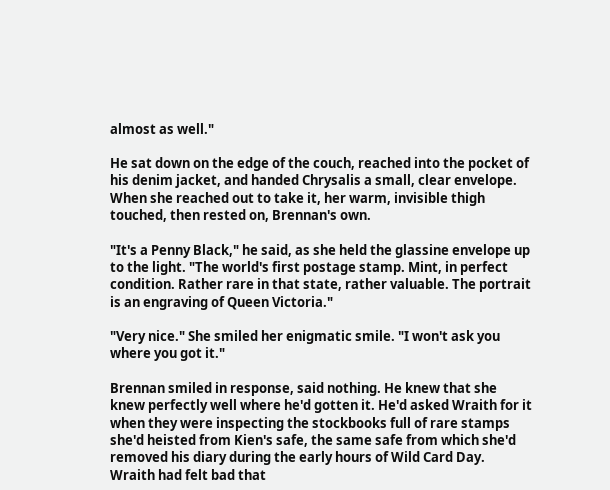almost as well."

He sat down on the edge of the couch, reached into the pocket of his denim jacket, and handed Chrysalis a small, clear envelope. When she reached out to take it, her warm, invisible thigh touched, then rested on, Brennan's own.

"It's a Penny Black," he said, as she held the glassine envelope up to the light. "The world's first postage stamp. Mint, in perfect condition. Rather rare in that state, rather valuable. The portrait is an engraving of Queen Victoria."

"Very nice." She smiled her enigmatic smile. "I won't ask you where you got it."

Brennan smiled in response, said nothing. He knew that she knew perfectly well where he'd gotten it. He'd asked Wraith for it when they were inspecting the stockbooks full of rare stamps she'd heisted from Kien's safe, the same safe from which she'd removed his diary during the early hours of Wild Card Day. Wraith had felt bad that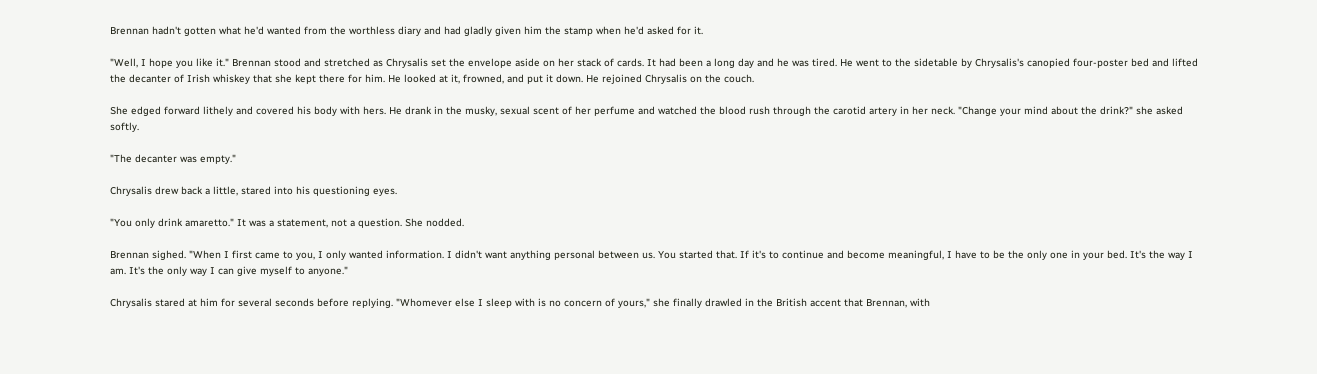Brennan hadn't gotten what he'd wanted from the worthless diary and had gladly given him the stamp when he'd asked for it.

"Well, I hope you like it." Brennan stood and stretched as Chrysalis set the envelope aside on her stack of cards. It had been a long day and he was tired. He went to the sidetable by Chrysalis's canopied four-poster bed and lifted the decanter of Irish whiskey that she kept there for him. He looked at it, frowned, and put it down. He rejoined Chrysalis on the couch.

She edged forward lithely and covered his body with hers. He drank in the musky, sexual scent of her perfume and watched the blood rush through the carotid artery in her neck. "Change your mind about the drink?" she asked softly.

"The decanter was empty."

Chrysalis drew back a little, stared into his questioning eyes.

"You only drink amaretto." It was a statement, not a question. She nodded.

Brennan sighed. "When I first came to you, I only wanted information. I didn't want anything personal between us. You started that. If it's to continue and become meaningful, I have to be the only one in your bed. It's the way I am. It's the only way I can give myself to anyone."

Chrysalis stared at him for several seconds before replying. "Whomever else I sleep with is no concern of yours," she finally drawled in the British accent that Brennan, with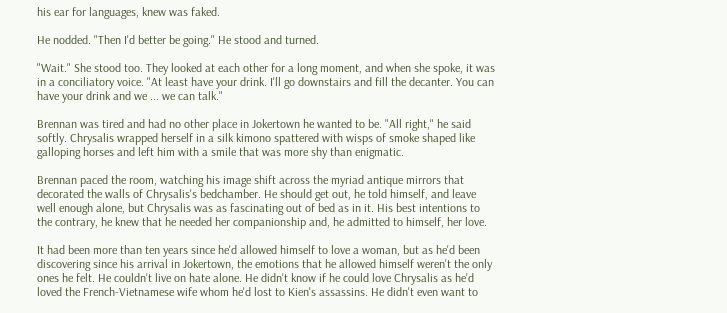his ear for languages, knew was faked.

He nodded. "Then I'd better be going." He stood and turned.

"Wait." She stood too. They looked at each other for a long moment, and when she spoke, it was in a conciliatory voice. "At least have your drink. I'll go downstairs and fill the decanter. You can have your drink and we ... we can talk."

Brennan was tired and had no other place in Jokertown he wanted to be. "All right," he said softly. Chrysalis wrapped herself in a silk kimono spattered with wisps of smoke shaped like galloping horses and left him with a smile that was more shy than enigmatic.

Brennan paced the room, watching his image shift across the myriad antique mirrors that decorated the walls of Chrysalis's bedchamber. He should get out, he told himself, and leave well enough alone, but Chrysalis was as fascinating out of bed as in it. His best intentions to the contrary, he knew that he needed her companionship and, he admitted to himself, her love.

It had been more than ten years since he'd allowed himself to love a woman, but as he'd been discovering since his arrival in Jokertown, the emotions that he allowed himself weren't the only ones he felt. He couldn't live on hate alone. He didn't know if he could love Chrysalis as he'd loved the French-Vietnamese wife whom he'd lost to Kien's assassins. He didn't even want to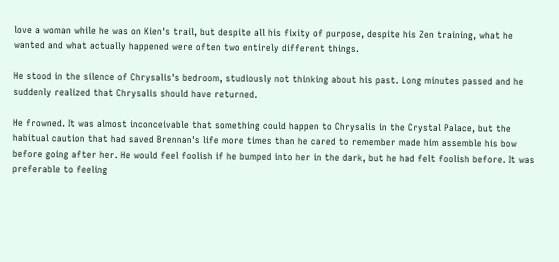love a woman while he was on Kien's trail, but despite all his fixity of purpose, despite his Zen training, what he wanted and what actually happened were often two entirely different things.

He stood in the silence of Chrysalis's bedroom, studiously not thinking about his past. Long minutes passed and he suddenly realized that Chrysalis should have returned.

He frowned. It was almost inconceivable that something could happen to Chrysalis in the Crystal Palace, but the habitual caution that had saved Brennan's life more times than he cared to remember made him assemble his bow before going after her. He would feel foolish if he bumped into her in the dark, but he had felt foolish before. It was preferable to feeling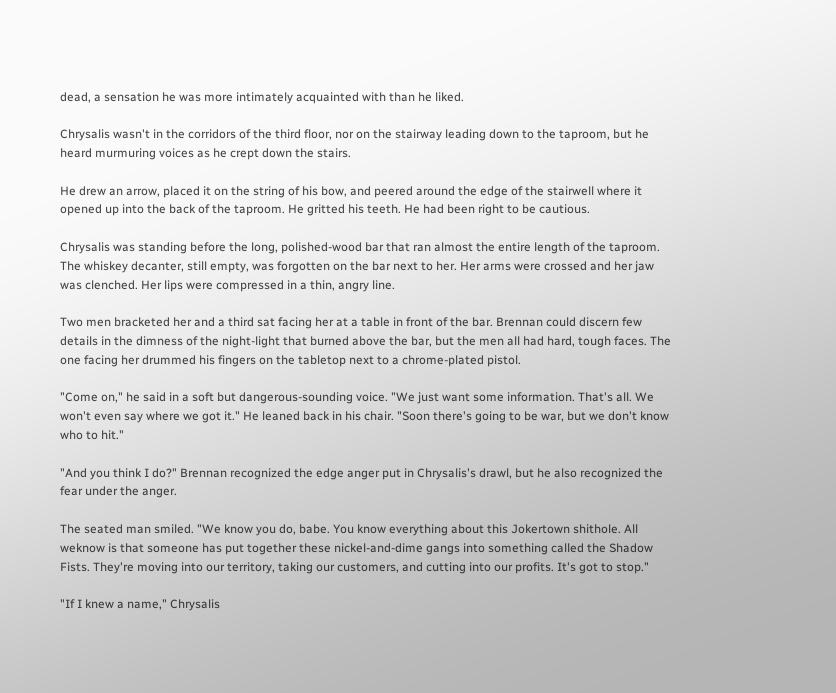dead, a sensation he was more intimately acquainted with than he liked.

Chrysalis wasn't in the corridors of the third floor, nor on the stairway leading down to the taproom, but he heard murmuring voices as he crept down the stairs.

He drew an arrow, placed it on the string of his bow, and peered around the edge of the stairwell where it opened up into the back of the taproom. He gritted his teeth. He had been right to be cautious.

Chrysalis was standing before the long, polished-wood bar that ran almost the entire length of the taproom. The whiskey decanter, still empty, was forgotten on the bar next to her. Her arms were crossed and her jaw was clenched. Her lips were compressed in a thin, angry line.

Two men bracketed her and a third sat facing her at a table in front of the bar. Brennan could discern few details in the dimness of the night-light that burned above the bar, but the men all had hard, tough faces. The one facing her drummed his fingers on the tabletop next to a chrome-plated pistol.

"Come on," he said in a soft but dangerous-sounding voice. "We just want some information. That's all. We won't even say where we got it." He leaned back in his chair. "Soon there's going to be war, but we don't know who to hit."

"And you think I do?" Brennan recognized the edge anger put in Chrysalis's drawl, but he also recognized the fear under the anger.

The seated man smiled. "We know you do, babe. You know everything about this Jokertown shithole. All weknow is that someone has put together these nickel-and-dime gangs into something called the Shadow Fists. They're moving into our territory, taking our customers, and cutting into our profits. It's got to stop."

"If I knew a name," Chrysalis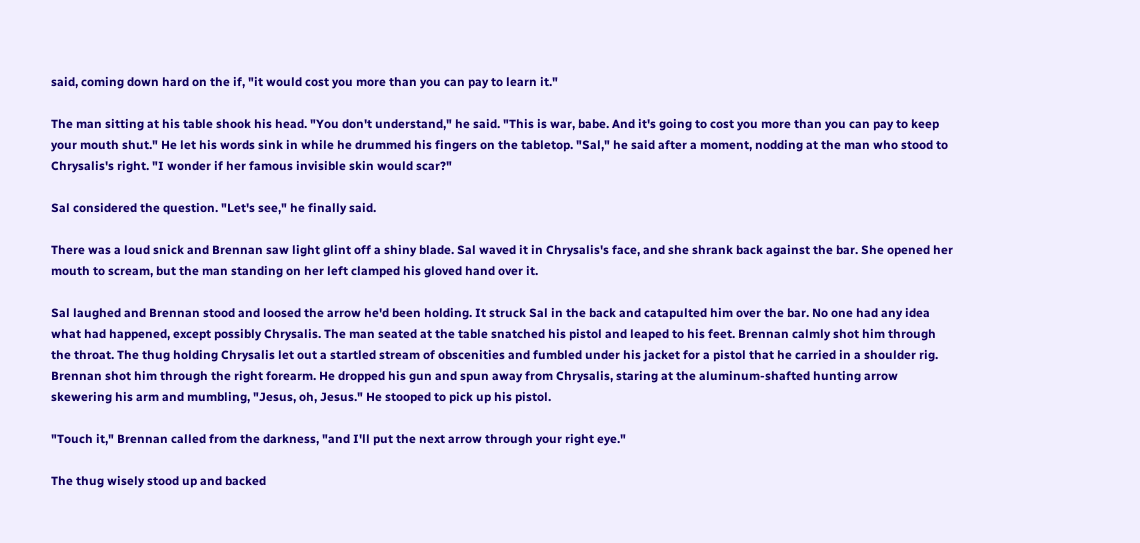said, coming down hard on the if, "it would cost you more than you can pay to learn it."

The man sitting at his table shook his head. "You don't understand," he said. "This is war, babe. And it's going to cost you more than you can pay to keep your mouth shut." He let his words sink in while he drummed his fingers on the tabletop. "Sal," he said after a moment, nodding at the man who stood to Chrysalis's right. "I wonder if her famous invisible skin would scar?"

Sal considered the question. "Let's see," he finally said.

There was a loud snick and Brennan saw light glint off a shiny blade. Sal waved it in Chrysalis's face, and she shrank back against the bar. She opened her mouth to scream, but the man standing on her left clamped his gloved hand over it.

Sal laughed and Brennan stood and loosed the arrow he'd been holding. It struck Sal in the back and catapulted him over the bar. No one had any idea what had happened, except possibly Chrysalis. The man seated at the table snatched his pistol and leaped to his feet. Brennan calmly shot him through the throat. The thug holding Chrysalis let out a startled stream of obscenities and fumbled under his jacket for a pistol that he carried in a shoulder rig. Brennan shot him through the right forearm. He dropped his gun and spun away from Chrysalis, staring at the aluminum-shafted hunting arrow skewering his arm and mumbling, "Jesus, oh, Jesus." He stooped to pick up his pistol.

"Touch it," Brennan called from the darkness, "and I'll put the next arrow through your right eye."

The thug wisely stood up and backed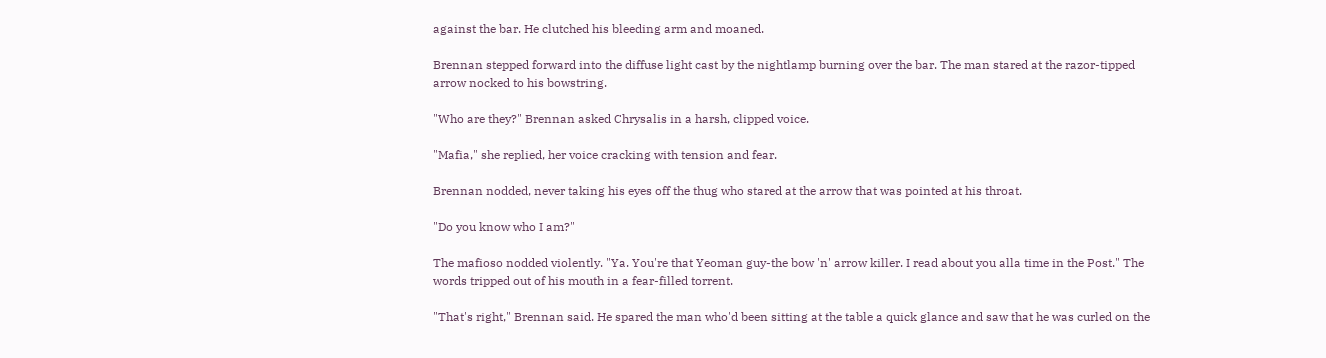against the bar. He clutched his bleeding arm and moaned.

Brennan stepped forward into the diffuse light cast by the nightlamp burning over the bar. The man stared at the razor-tipped arrow nocked to his bowstring.

"Who are they?" Brennan asked Chrysalis in a harsh, clipped voice.

"Mafia," she replied, her voice cracking with tension and fear.

Brennan nodded, never taking his eyes off the thug who stared at the arrow that was pointed at his throat.

"Do you know who I am?"

The mafioso nodded violently. "Ya. You're that Yeoman guy-the bow 'n' arrow killer. I read about you alla time in the Post." The words tripped out of his mouth in a fear-filled torrent.

"That's right," Brennan said. He spared the man who'd been sitting at the table a quick glance and saw that he was curled on the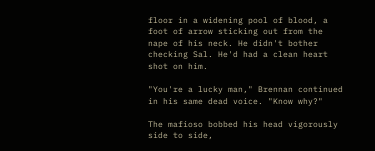floor in a widening pool of blood, a foot of arrow sticking out from the nape of his neck. He didn't bother checking Sal. He'd had a clean heart shot on him.

"You're a lucky man," Brennan continued in his same dead voice. "Know why?"

The mafioso bobbed his head vigorously side to side,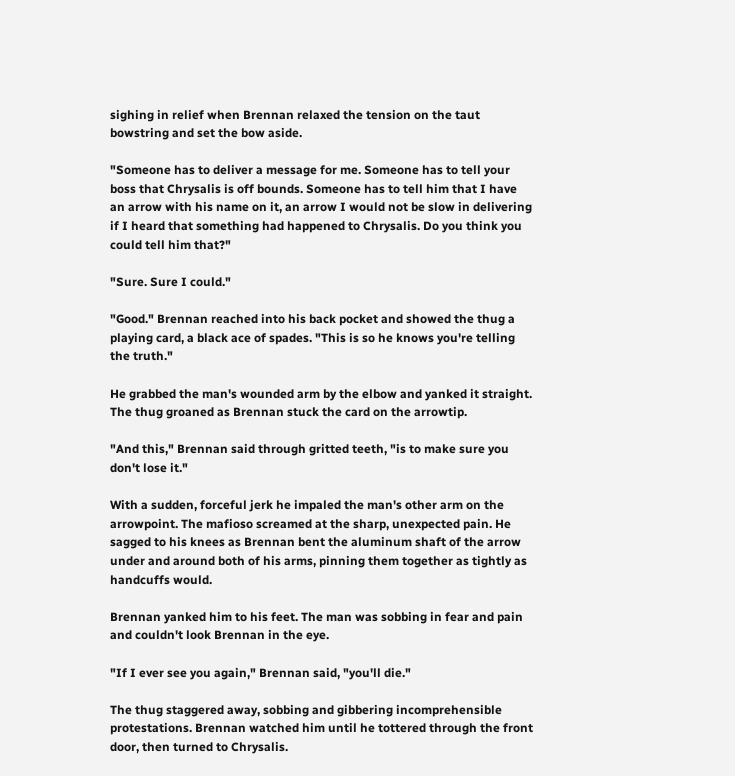sighing in relief when Brennan relaxed the tension on the taut bowstring and set the bow aside.

"Someone has to deliver a message for me. Someone has to tell your boss that Chrysalis is off bounds. Someone has to tell him that I have an arrow with his name on it, an arrow I would not be slow in delivering if I heard that something had happened to Chrysalis. Do you think you could tell him that?"

"Sure. Sure I could."

"Good." Brennan reached into his back pocket and showed the thug a playing card, a black ace of spades. "This is so he knows you're telling the truth."

He grabbed the man's wounded arm by the elbow and yanked it straight. The thug groaned as Brennan stuck the card on the arrowtip.

"And this," Brennan said through gritted teeth, "is to make sure you don't lose it."

With a sudden, forceful jerk he impaled the man's other arm on the arrowpoint. The mafioso screamed at the sharp, unexpected pain. He sagged to his knees as Brennan bent the aluminum shaft of the arrow under and around both of his arms, pinning them together as tightly as handcuffs would.

Brennan yanked him to his feet. The man was sobbing in fear and pain and couldn't look Brennan in the eye.

"If I ever see you again," Brennan said, "you'll die."

The thug staggered away, sobbing and gibbering incomprehensible protestations. Brennan watched him until he tottered through the front door, then turned to Chrysalis.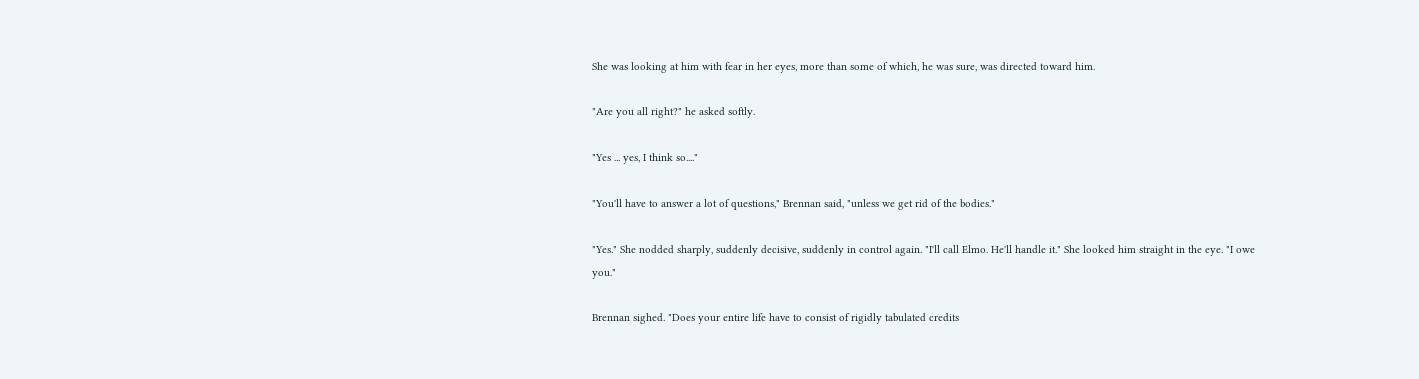She was looking at him with fear in her eyes, more than some of which, he was sure, was directed toward him.

"Are you all right?" he asked softly.

"Yes ... yes, I think so...."

"You'll have to answer a lot of questions," Brennan said, "unless we get rid of the bodies."

"Yes." She nodded sharply, suddenly decisive, suddenly in control again. "I'll call Elmo. He'll handle it." She looked him straight in the eye. "I owe you."

Brennan sighed. "Does your entire life have to consist of rigidly tabulated credits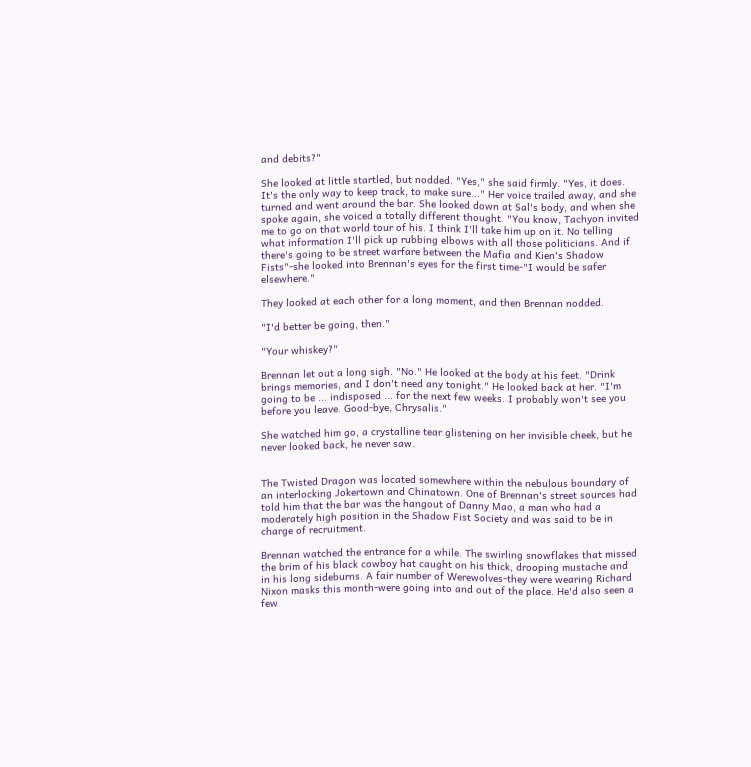and debits?"

She looked at little startled, but nodded. "Yes," she said firmly. "Yes, it does. It's the only way to keep track, to make sure..." Her voice trailed away, and she turned and went around the bar. She looked down at Sal's body, and when she spoke again, she voiced a totally different thought. "You know, Tachyon invited me to go on that world tour of his. I think I'll take him up on it. No telling what information I'll pick up rubbing elbows with all those politicians. And if there's going to be street warfare between the Mafia and Kien's Shadow Fists"-she looked into Brennan's eyes for the first time-"I would be safer elsewhere."

They looked at each other for a long moment, and then Brennan nodded.

"I'd better be going, then."

"Your whiskey?"

Brennan let out a long sigh. "No." He looked at the body at his feet. "Drink brings memories, and I don't need any tonight." He looked back at her. "I'm going to be ... indisposed ... for the next few weeks. I probably won't see you before you leave. Good-bye, Chrysalis."

She watched him go, a crystalline tear glistening on her invisible cheek, but he never looked back, he never saw.


The Twisted Dragon was located somewhere within the nebulous boundary of an interlocking Jokertown and Chinatown. One of Brennan's street sources had told him that the bar was the hangout of Danny Mao, a man who had a moderately high position in the Shadow Fist Society and was said to be in charge of recruitment.

Brennan watched the entrance for a while. The swirling snowflakes that missed the brim of his black cowboy hat caught on his thick, drooping mustache and in his long sideburns. A fair number of Werewolves-they were wearing Richard Nixon masks this month-were going into and out of the place. He'd also seen a few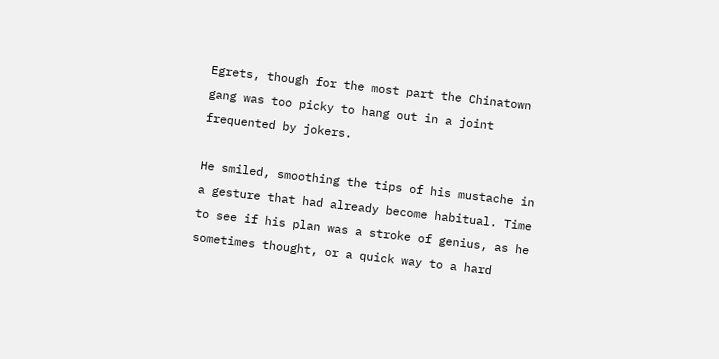Egrets, though for the most part the Chinatown gang was too picky to hang out in a joint frequented by jokers.

He smiled, smoothing the tips of his mustache in a gesture that had already become habitual. Time to see if his plan was a stroke of genius, as he sometimes thought, or a quick way to a hard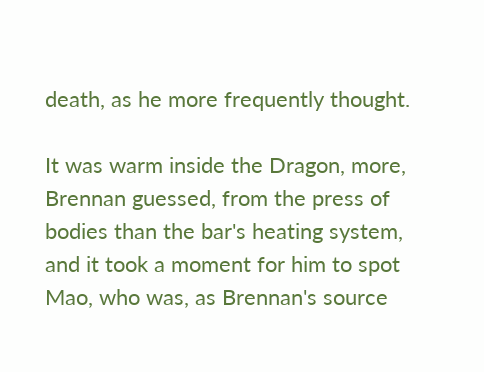death, as he more frequently thought.

It was warm inside the Dragon, more, Brennan guessed, from the press of bodies than the bar's heating system, and it took a moment for him to spot Mao, who was, as Brennan's source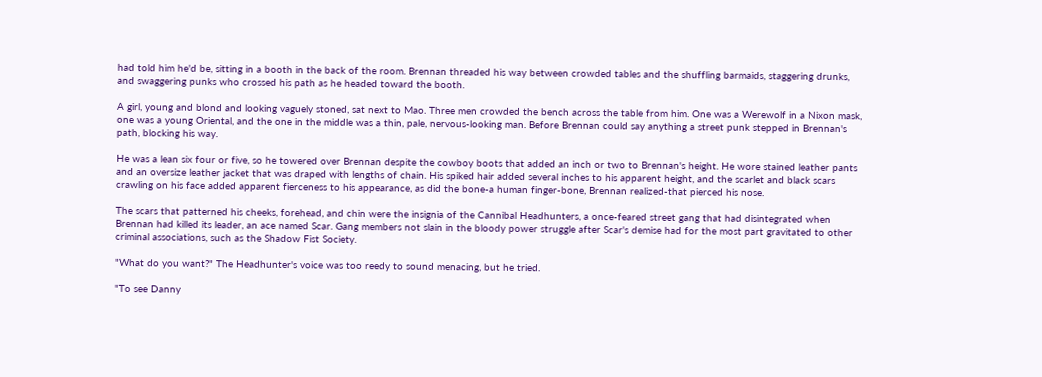had told him he'd be, sitting in a booth in the back of the room. Brennan threaded his way between crowded tables and the shuffling barmaids, staggering drunks, and swaggering punks who crossed his path as he headed toward the booth.

A girl, young and blond and looking vaguely stoned, sat next to Mao. Three men crowded the bench across the table from him. One was a Werewolf in a Nixon mask, one was a young Oriental, and the one in the middle was a thin, pale, nervous-looking man. Before Brennan could say anything a street punk stepped in Brennan's path, blocking his way.

He was a lean six four or five, so he towered over Brennan despite the cowboy boots that added an inch or two to Brennan's height. He wore stained leather pants and an oversize leather jacket that was draped with lengths of chain. His spiked hair added several inches to his apparent height, and the scarlet and black scars crawling on his face added apparent fierceness to his appearance, as did the bone-a human finger-bone, Brennan realized-that pierced his nose.

The scars that patterned his cheeks, forehead, and chin were the insignia of the Cannibal Headhunters, a once-feared street gang that had disintegrated when Brennan had killed its leader, an ace named Scar. Gang members not slain in the bloody power struggle after Scar's demise had for the most part gravitated to other criminal associations, such as the Shadow Fist Society.

"What do you want?" The Headhunter's voice was too reedy to sound menacing, but he tried.

"To see Danny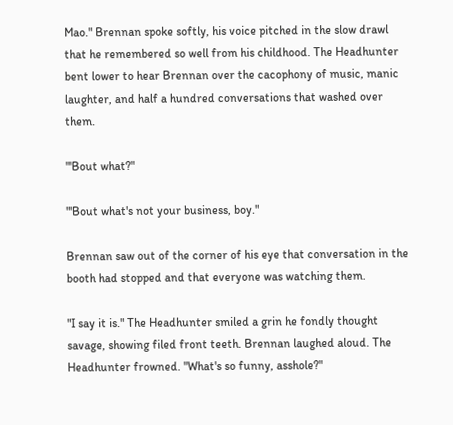Mao." Brennan spoke softly, his voice pitched in the slow drawl that he remembered so well from his childhood. The Headhunter bent lower to hear Brennan over the cacophony of music, manic laughter, and half a hundred conversations that washed over them.

"'Bout what?"

"'Bout what's not your business, boy."

Brennan saw out of the corner of his eye that conversation in the booth had stopped and that everyone was watching them.

"I say it is." The Headhunter smiled a grin he fondly thought savage, showing filed front teeth. Brennan laughed aloud. The Headhunter frowned. "What's so funny, asshole?"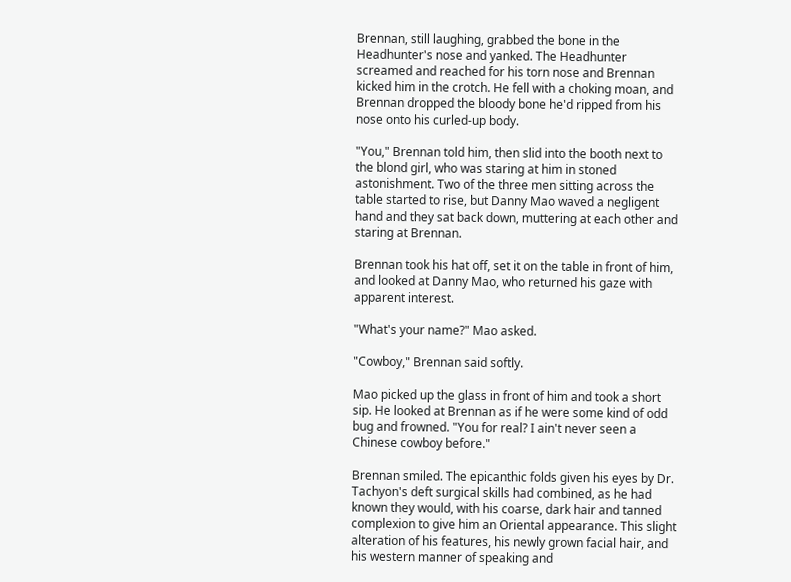Brennan, still laughing, grabbed the bone in the Headhunter's nose and yanked. The Headhunter screamed and reached for his torn nose and Brennan kicked him in the crotch. He fell with a choking moan, and Brennan dropped the bloody bone he'd ripped from his nose onto his curled-up body.

"You," Brennan told him, then slid into the booth next to the blond girl, who was staring at him in stoned astonishment. Two of the three men sitting across the table started to rise, but Danny Mao waved a negligent hand and they sat back down, muttering at each other and staring at Brennan.

Brennan took his hat off, set it on the table in front of him, and looked at Danny Mao, who returned his gaze with apparent interest.

"What's your name?" Mao asked.

"Cowboy," Brennan said softly.

Mao picked up the glass in front of him and took a short sip. He looked at Brennan as if he were some kind of odd bug and frowned. "You for real? I ain't never seen a Chinese cowboy before."

Brennan smiled. The epicanthic folds given his eyes by Dr. Tachyon's deft surgical skills had combined, as he had known they would, with his coarse, dark hair and tanned complexion to give him an Oriental appearance. This slight alteration of his features, his newly grown facial hair, and his western manner of speaking and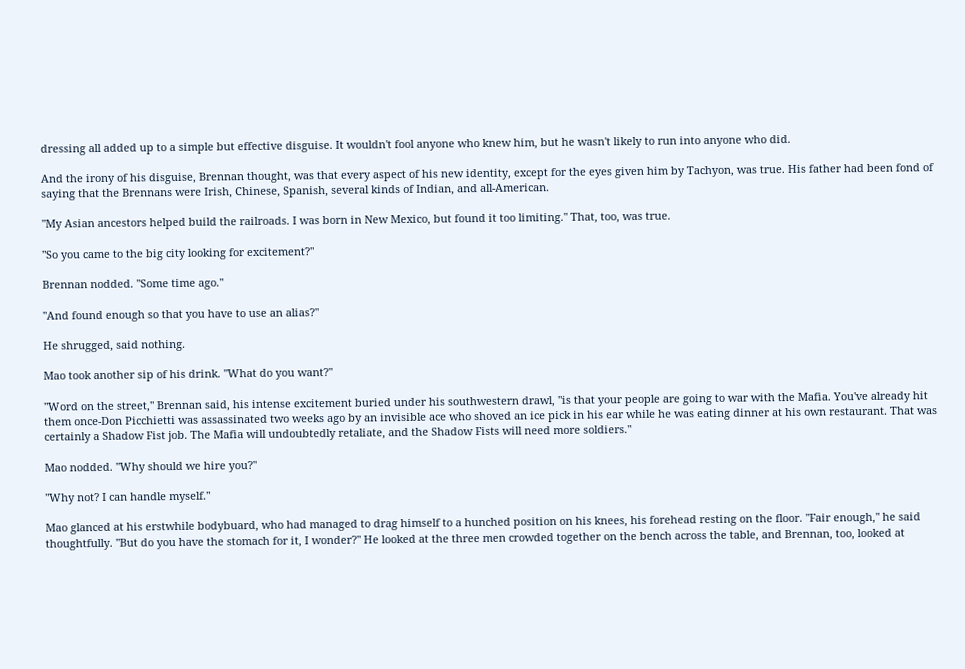dressing all added up to a simple but effective disguise. It wouldn't fool anyone who knew him, but he wasn't likely to run into anyone who did.

And the irony of his disguise, Brennan thought, was that every aspect of his new identity, except for the eyes given him by Tachyon, was true. His father had been fond of saying that the Brennans were Irish, Chinese, Spanish, several kinds of Indian, and all-American.

"My Asian ancestors helped build the railroads. I was born in New Mexico, but found it too limiting." That, too, was true.

"So you came to the big city looking for excitement?"

Brennan nodded. "Some time ago."

"And found enough so that you have to use an alias?"

He shrugged, said nothing.

Mao took another sip of his drink. "What do you want?"

"Word on the street," Brennan said, his intense excitement buried under his southwestern drawl, "is that your people are going to war with the Mafia. You've already hit them once-Don Picchietti was assassinated two weeks ago by an invisible ace who shoved an ice pick in his ear while he was eating dinner at his own restaurant. That was certainly a Shadow Fist job. The Mafia will undoubtedly retaliate, and the Shadow Fists will need more soldiers."

Mao nodded. "Why should we hire you?"

"Why not? I can handle myself."

Mao glanced at his erstwhile bodybuard, who had managed to drag himself to a hunched position on his knees, his forehead resting on the floor. "Fair enough," he said thoughtfully. "But do you have the stomach for it, I wonder?" He looked at the three men crowded together on the bench across the table, and Brennan, too, looked at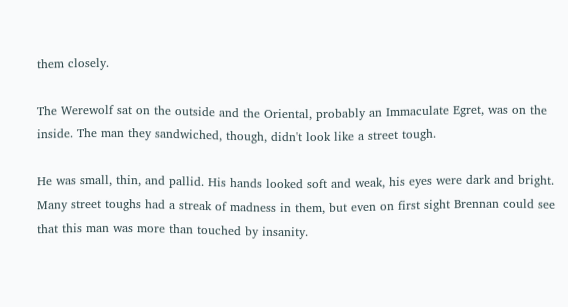them closely.

The Werewolf sat on the outside and the Oriental, probably an Immaculate Egret, was on the inside. The man they sandwiched, though, didn't look like a street tough.

He was small, thin, and pallid. His hands looked soft and weak, his eyes were dark and bright. Many street toughs had a streak of madness in them, but even on first sight Brennan could see that this man was more than touched by insanity.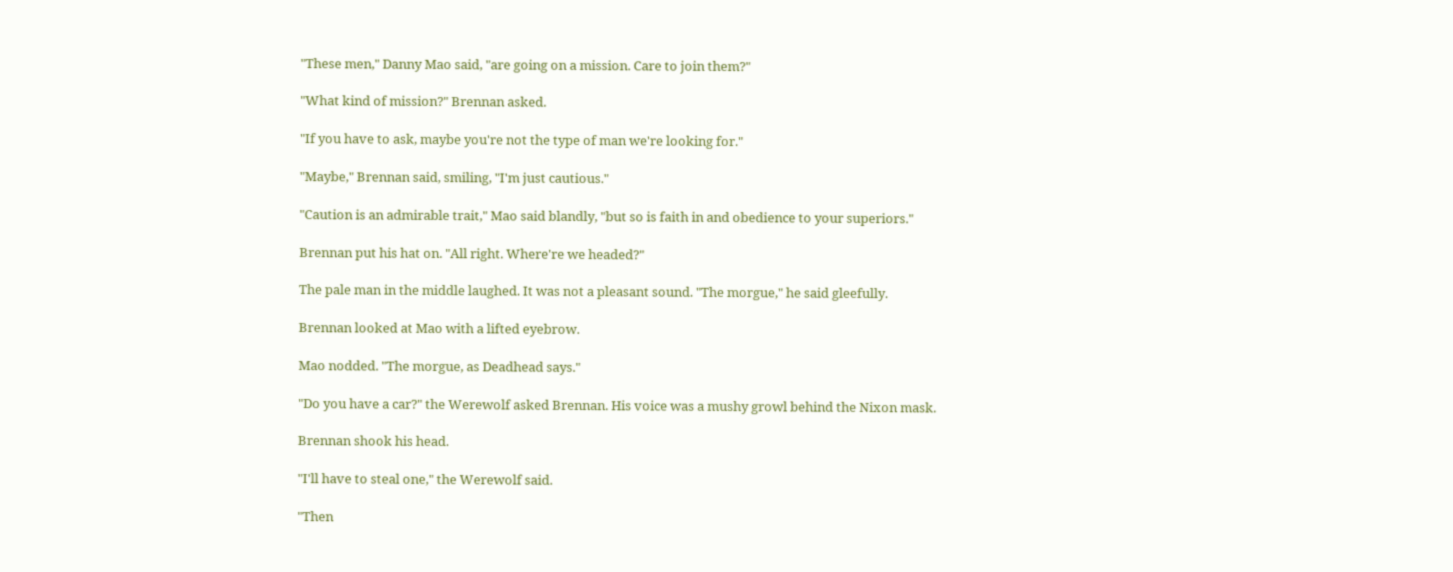"These men," Danny Mao said, "are going on a mission. Care to join them?"

"What kind of mission?" Brennan asked.

"If you have to ask, maybe you're not the type of man we're looking for."

"Maybe," Brennan said, smiling, "I'm just cautious."

"Caution is an admirable trait," Mao said blandly, "but so is faith in and obedience to your superiors."

Brennan put his hat on. "All right. Where're we headed?"

The pale man in the middle laughed. It was not a pleasant sound. "The morgue," he said gleefully.

Brennan looked at Mao with a lifted eyebrow.

Mao nodded. "The morgue, as Deadhead says."

"Do you have a car?" the Werewolf asked Brennan. His voice was a mushy growl behind the Nixon mask.

Brennan shook his head.

"I'll have to steal one," the Werewolf said.

"Then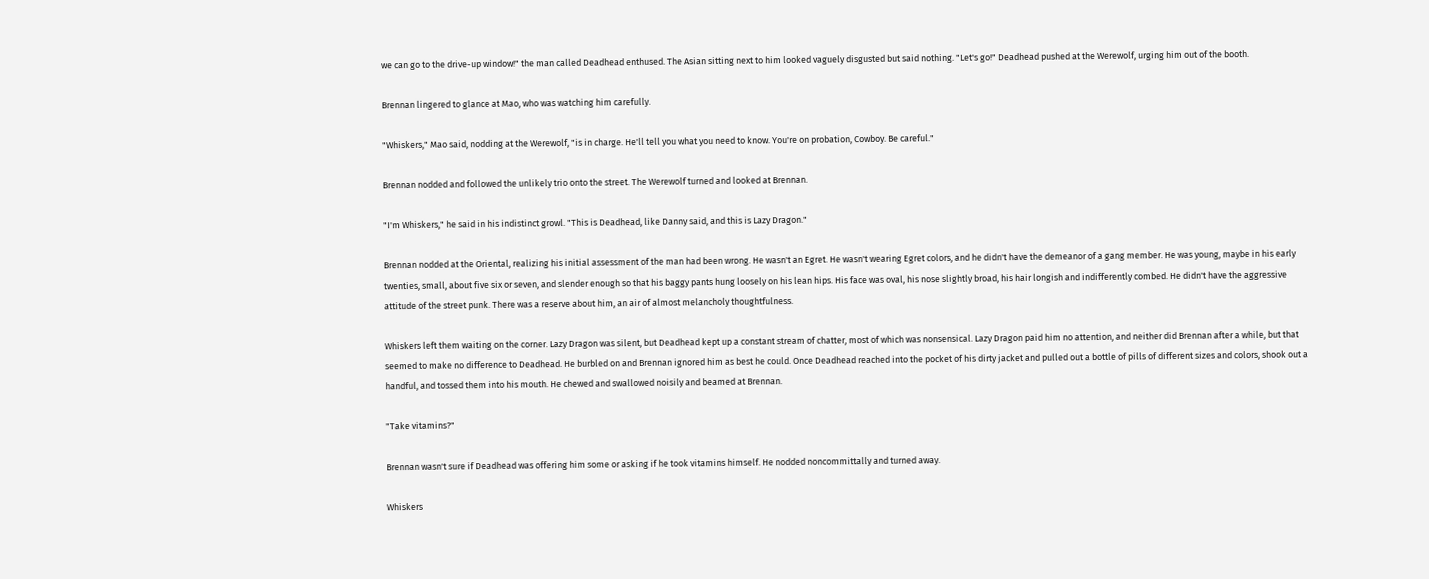we can go to the drive-up window!" the man called Deadhead enthused. The Asian sitting next to him looked vaguely disgusted but said nothing. "Let's go!" Deadhead pushed at the Werewolf, urging him out of the booth.

Brennan lingered to glance at Mao, who was watching him carefully.

"Whiskers," Mao said, nodding at the Werewolf, "is in charge. He'll tell you what you need to know. You're on probation, Cowboy. Be careful."

Brennan nodded and followed the unlikely trio onto the street. The Werewolf turned and looked at Brennan.

"I'm Whiskers," he said in his indistinct growl. "This is Deadhead, like Danny said, and this is Lazy Dragon."

Brennan nodded at the Oriental, realizing his initial assessment of the man had been wrong. He wasn't an Egret. He wasn't wearing Egret colors, and he didn't have the demeanor of a gang member. He was young, maybe in his early twenties, small, about five six or seven, and slender enough so that his baggy pants hung loosely on his lean hips. His face was oval, his nose slightly broad, his hair longish and indifferently combed. He didn't have the aggressive attitude of the street punk. There was a reserve about him, an air of almost melancholy thoughtfulness.

Whiskers left them waiting on the corner. Lazy Dragon was silent, but Deadhead kept up a constant stream of chatter, most of which was nonsensical. Lazy Dragon paid him no attention, and neither did Brennan after a while, but that seemed to make no difference to Deadhead. He burbled on and Brennan ignored him as best he could. Once Deadhead reached into the pocket of his dirty jacket and pulled out a bottle of pills of different sizes and colors, shook out a handful, and tossed them into his mouth. He chewed and swallowed noisily and beamed at Brennan.

"Take vitamins?"

Brennan wasn't sure if Deadhead was offering him some or asking if he took vitamins himself. He nodded noncommittally and turned away.

Whiskers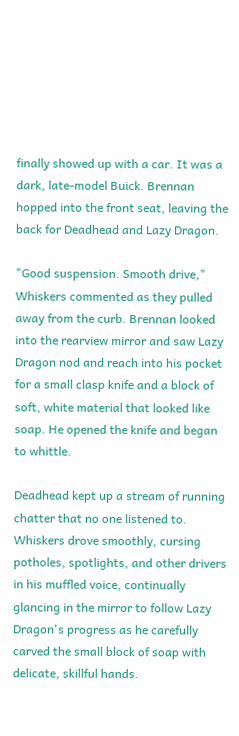finally showed up with a car. It was a dark, late-model Buick. Brennan hopped into the front seat, leaving the back for Deadhead and Lazy Dragon.

"Good suspension. Smooth drive," Whiskers commented as they pulled away from the curb. Brennan looked into the rearview mirror and saw Lazy Dragon nod and reach into his pocket for a small clasp knife and a block of soft, white material that looked like soap. He opened the knife and began to whittle.

Deadhead kept up a stream of running chatter that no one listened to. Whiskers drove smoothly, cursing potholes, spotlights, and other drivers in his muffled voice, continually glancing in the mirror to follow Lazy Dragon's progress as he carefully carved the small block of soap with delicate, skillful hands.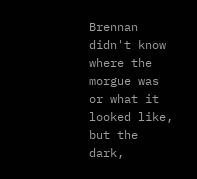Brennan didn't know where the morgue was or what it looked like, but the dark,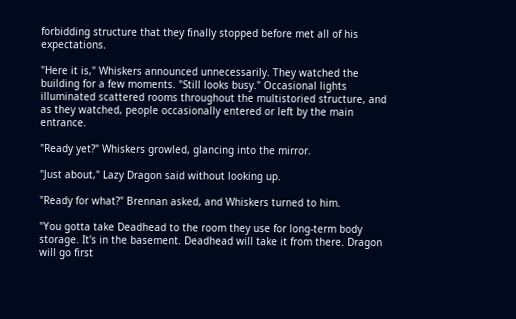forbidding structure that they finally stopped before met all of his expectations.

"Here it is," Whiskers announced unnecessarily. They watched the building for a few moments. "Still looks busy." Occasional lights illuminated scattered rooms throughout the multistoried structure, and as they watched, people occasionally entered or left by the main entrance.

"Ready yet?" Whiskers growled, glancing into the mirror.

"Just about," Lazy Dragon said without looking up.

"Ready for what?" Brennan asked, and Whiskers turned to him.

"You gotta take Deadhead to the room they use for long-term body storage. It's in the basement. Deadhead will take it from there. Dragon will go first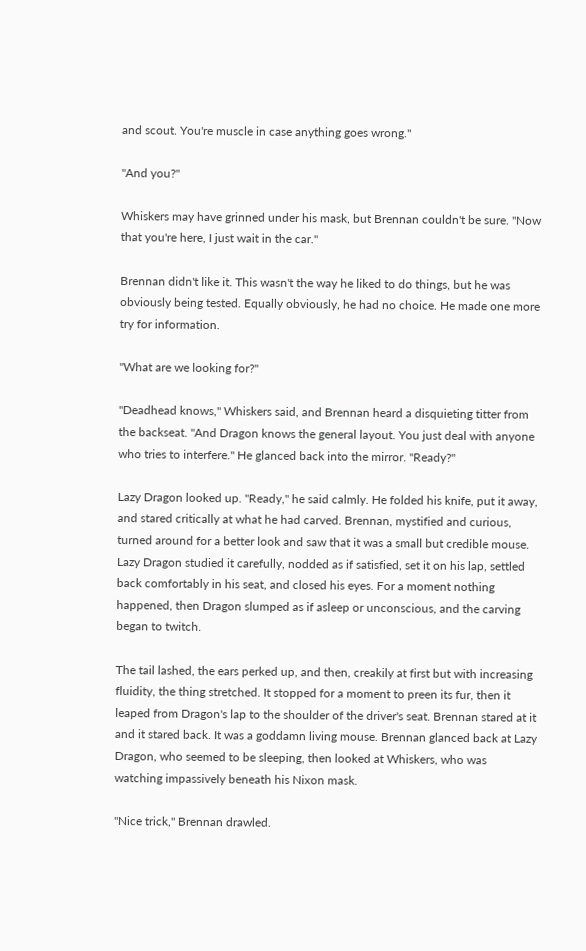and scout. You're muscle in case anything goes wrong."

"And you?"

Whiskers may have grinned under his mask, but Brennan couldn't be sure. "Now that you're here, I just wait in the car."

Brennan didn't like it. This wasn't the way he liked to do things, but he was obviously being tested. Equally obviously, he had no choice. He made one more try for information.

"What are we looking for?"

"Deadhead knows," Whiskers said, and Brennan heard a disquieting titter from the backseat. "And Dragon knows the general layout. You just deal with anyone who tries to interfere." He glanced back into the mirror. "Ready?"

Lazy Dragon looked up. "Ready," he said calmly. He folded his knife, put it away, and stared critically at what he had carved. Brennan, mystified and curious, turned around for a better look and saw that it was a small but credible mouse. Lazy Dragon studied it carefully, nodded as if satisfied, set it on his lap, settled back comfortably in his seat, and closed his eyes. For a moment nothing happened, then Dragon slumped as if asleep or unconscious, and the carving began to twitch.

The tail lashed, the ears perked up, and then, creakily at first but with increasing fluidity, the thing stretched. It stopped for a moment to preen its fur, then it leaped from Dragon's lap to the shoulder of the driver's seat. Brennan stared at it and it stared back. It was a goddamn living mouse. Brennan glanced back at Lazy Dragon, who seemed to be sleeping, then looked at Whiskers, who was watching impassively beneath his Nixon mask.

"Nice trick," Brennan drawled.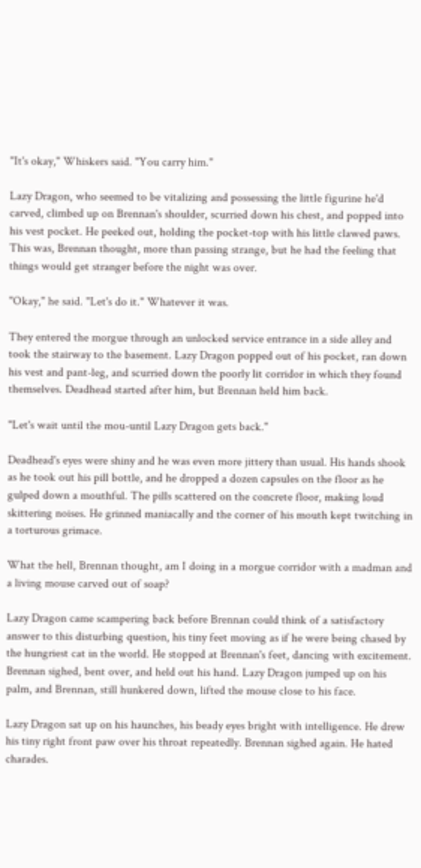"It's okay," Whiskers said. "You carry him."

Lazy Dragon, who seemed to be vitalizing and possessing the little figurine he'd carved, climbed up on Brennan's shoulder, scurried down his chest, and popped into his vest pocket. He peeked out, holding the pocket-top with his little clawed paws. This was, Brennan thought, more than passing strange, but he had the feeling that things would get stranger before the night was over.

"Okay," he said. "Let's do it." Whatever it was.

They entered the morgue through an unlocked service entrance in a side alley and took the stairway to the basement. Lazy Dragon popped out of his pocket, ran down his vest and pant-leg, and scurried down the poorly lit corridor in which they found themselves. Deadhead started after him, but Brennan held him back.

"Let's wait until the mou-until Lazy Dragon gets back."

Deadhead's eyes were shiny and he was even more jittery than usual. His hands shook as he took out his pill bottle, and he dropped a dozen capsules on the floor as he gulped down a mouthful. The pills scattered on the concrete floor, making loud skittering noises. He grinned maniacally and the corner of his mouth kept twitching in a torturous grimace.

What the hell, Brennan thought, am I doing in a morgue corridor with a madman and a living mouse carved out of soap?

Lazy Dragon came scampering back before Brennan could think of a satisfactory answer to this disturbing question, his tiny feet moving as if he were being chased by the hungriest cat in the world. He stopped at Brennan's feet, dancing with excitement. Brennan sighed, bent over, and held out his hand. Lazy Dragon jumped up on his palm, and Brennan, still hunkered down, lifted the mouse close to his face.

Lazy Dragon sat up on his haunches, his beady eyes bright with intelligence. He drew his tiny right front paw over his throat repeatedly. Brennan sighed again. He hated charades.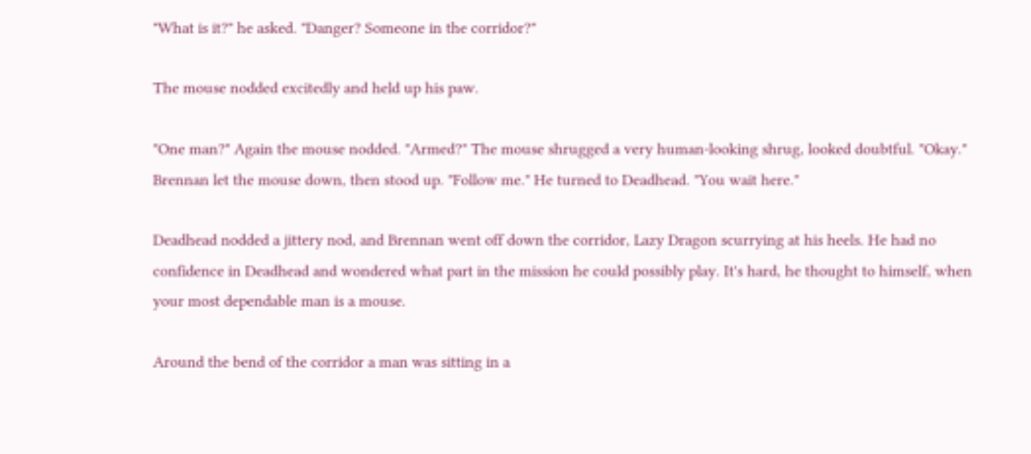"What is it?" he asked. "Danger? Someone in the corridor?"

The mouse nodded excitedly and held up his paw.

"One man?" Again the mouse nodded. "Armed?" The mouse shrugged a very human-looking shrug, looked doubtful. "Okay." Brennan let the mouse down, then stood up. "Follow me." He turned to Deadhead. "You wait here."

Deadhead nodded a jittery nod, and Brennan went off down the corridor, Lazy Dragon scurrying at his heels. He had no confidence in Deadhead and wondered what part in the mission he could possibly play. It's hard, he thought to himself, when your most dependable man is a mouse.

Around the bend of the corridor a man was sitting in a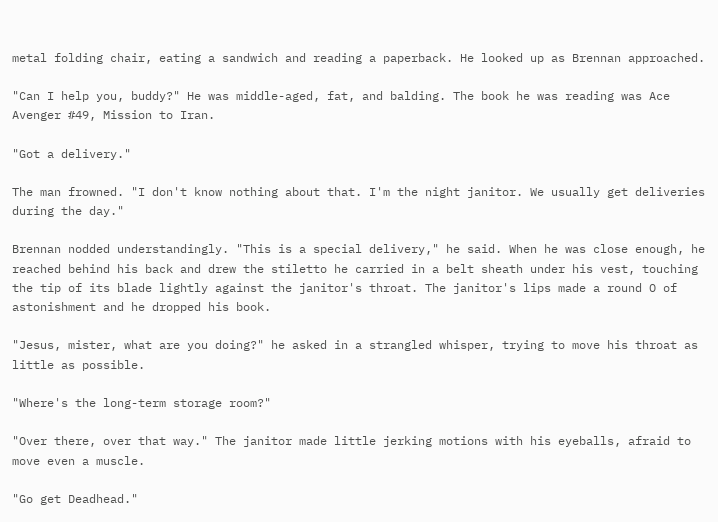metal folding chair, eating a sandwich and reading a paperback. He looked up as Brennan approached.

"Can I help you, buddy?" He was middle-aged, fat, and balding. The book he was reading was Ace Avenger #49, Mission to Iran.

"Got a delivery."

The man frowned. "I don't know nothing about that. I'm the night janitor. We usually get deliveries during the day."

Brennan nodded understandingly. "This is a special delivery," he said. When he was close enough, he reached behind his back and drew the stiletto he carried in a belt sheath under his vest, touching the tip of its blade lightly against the janitor's throat. The janitor's lips made a round O of astonishment and he dropped his book.

"Jesus, mister, what are you doing?" he asked in a strangled whisper, trying to move his throat as little as possible.

"Where's the long-term storage room?"

"Over there, over that way." The janitor made little jerking motions with his eyeballs, afraid to move even a muscle.

"Go get Deadhead."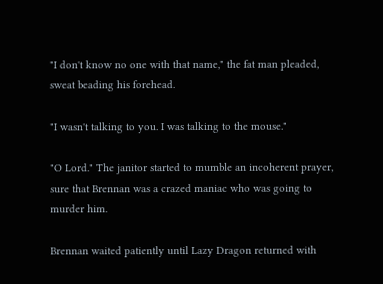"I don't know no one with that name," the fat man pleaded, sweat beading his forehead.

"I wasn't talking to you. I was talking to the mouse."

"O Lord." The janitor started to mumble an incoherent prayer, sure that Brennan was a crazed maniac who was going to murder him.

Brennan waited patiently until Lazy Dragon returned with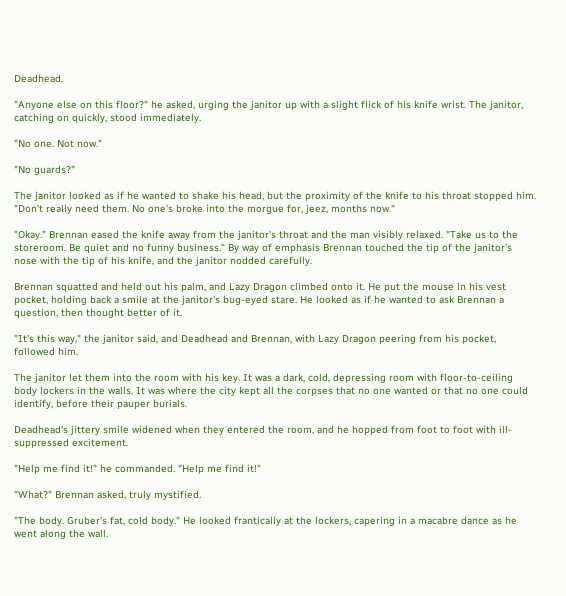Deadhead.

"Anyone else on this floor?" he asked, urging the janitor up with a slight flick of his knife wrist. The janitor, catching on quickly, stood immediately.

"No one. Not now."

"No guards?"

The janitor looked as if he wanted to shake his head, but the proximity of the knife to his throat stopped him. "Don't really need them. No one's broke into the morgue for, jeez, months now."

"Okay." Brennan eased the knife away from the janitor's throat and the man visibly relaxed. "Take us to the storeroom. Be quiet and no funny business." By way of emphasis Brennan touched the tip of the janitor's nose with the tip of his knife, and the janitor nodded carefully.

Brennan squatted and held out his palm, and Lazy Dragon climbed onto it. He put the mouse in his vest pocket, holding back a smile at the janitor's bug-eyed stare. He looked as if he wanted to ask Brennan a question, then thought better of it.

"It's this way," the janitor said, and Deadhead and Brennan, with Lazy Dragon peering from his pocket, followed him.

The janitor let them into the room with his key. It was a dark, cold, depressing room with floor-to-ceiling body lockers in the walls. It was where the city kept all the corpses that no one wanted or that no one could identify, before their pauper burials.

Deadhead's jittery smile widened when they entered the room, and he hopped from foot to foot with ill-suppressed excitement.

"Help me find it!" he commanded. "Help me find it!"

"What?" Brennan asked, truly mystified.

"The body. Gruber's fat, cold body." He looked frantically at the lockers, capering in a macabre dance as he went along the wall.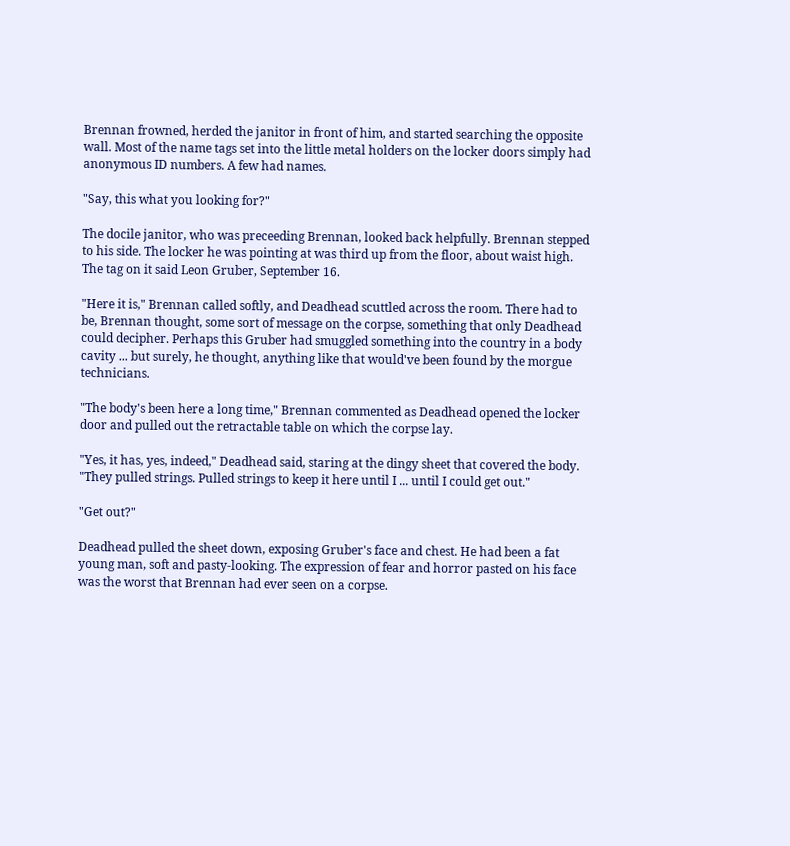Brennan frowned, herded the janitor in front of him, and started searching the opposite wall. Most of the name tags set into the little metal holders on the locker doors simply had anonymous ID numbers. A few had names.

"Say, this what you looking for?"

The docile janitor, who was preceeding Brennan, looked back helpfully. Brennan stepped to his side. The locker he was pointing at was third up from the floor, about waist high. The tag on it said Leon Gruber, September 16.

"Here it is," Brennan called softly, and Deadhead scuttled across the room. There had to be, Brennan thought, some sort of message on the corpse, something that only Deadhead could decipher. Perhaps this Gruber had smuggled something into the country in a body cavity ... but surely, he thought, anything like that would've been found by the morgue technicians.

"The body's been here a long time," Brennan commented as Deadhead opened the locker door and pulled out the retractable table on which the corpse lay.

"Yes, it has, yes, indeed," Deadhead said, staring at the dingy sheet that covered the body. "They pulled strings. Pulled strings to keep it here until I ... until I could get out."

"Get out?"

Deadhead pulled the sheet down, exposing Gruber's face and chest. He had been a fat young man, soft and pasty-looking. The expression of fear and horror pasted on his face was the worst that Brennan had ever seen on a corpse.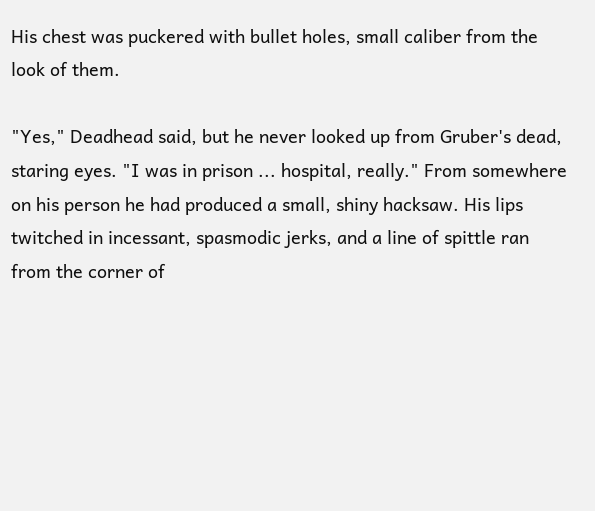His chest was puckered with bullet holes, small caliber from the look of them.

"Yes," Deadhead said, but he never looked up from Gruber's dead, staring eyes. "I was in prison ... hospital, really." From somewhere on his person he had produced a small, shiny hacksaw. His lips twitched in incessant, spasmodic jerks, and a line of spittle ran from the corner of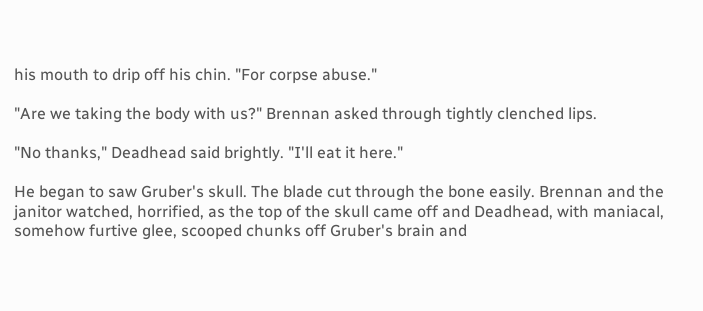his mouth to drip off his chin. "For corpse abuse."

"Are we taking the body with us?" Brennan asked through tightly clenched lips.

"No thanks," Deadhead said brightly. "I'll eat it here."

He began to saw Gruber's skull. The blade cut through the bone easily. Brennan and the janitor watched, horrified, as the top of the skull came off and Deadhead, with maniacal, somehow furtive glee, scooped chunks off Gruber's brain and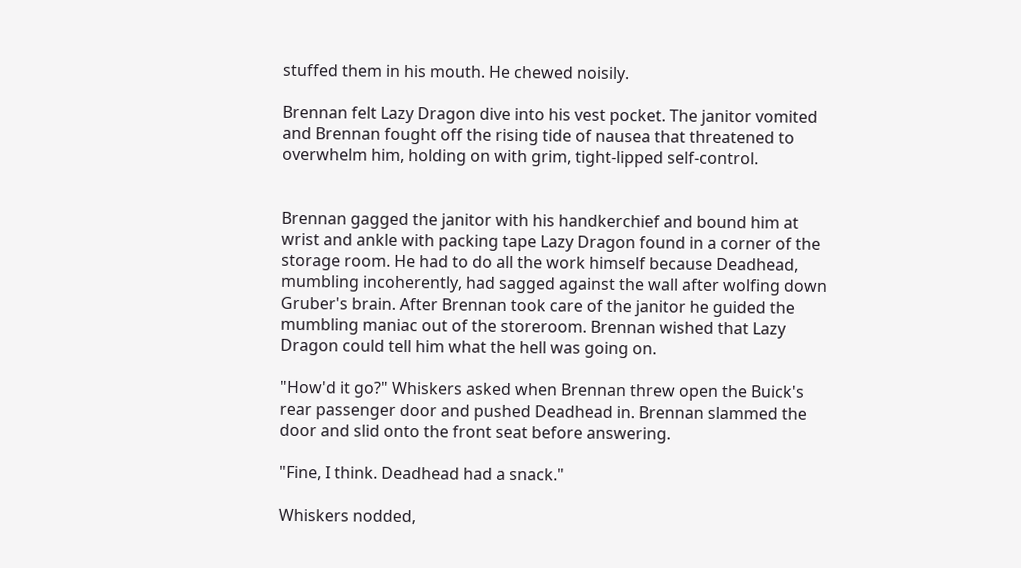stuffed them in his mouth. He chewed noisily.

Brennan felt Lazy Dragon dive into his vest pocket. The janitor vomited and Brennan fought off the rising tide of nausea that threatened to overwhelm him, holding on with grim, tight-lipped self-control.


Brennan gagged the janitor with his handkerchief and bound him at wrist and ankle with packing tape Lazy Dragon found in a corner of the storage room. He had to do all the work himself because Deadhead, mumbling incoherently, had sagged against the wall after wolfing down Gruber's brain. After Brennan took care of the janitor he guided the mumbling maniac out of the storeroom. Brennan wished that Lazy Dragon could tell him what the hell was going on.

"How'd it go?" Whiskers asked when Brennan threw open the Buick's rear passenger door and pushed Deadhead in. Brennan slammed the door and slid onto the front seat before answering.

"Fine, I think. Deadhead had a snack."

Whiskers nodded,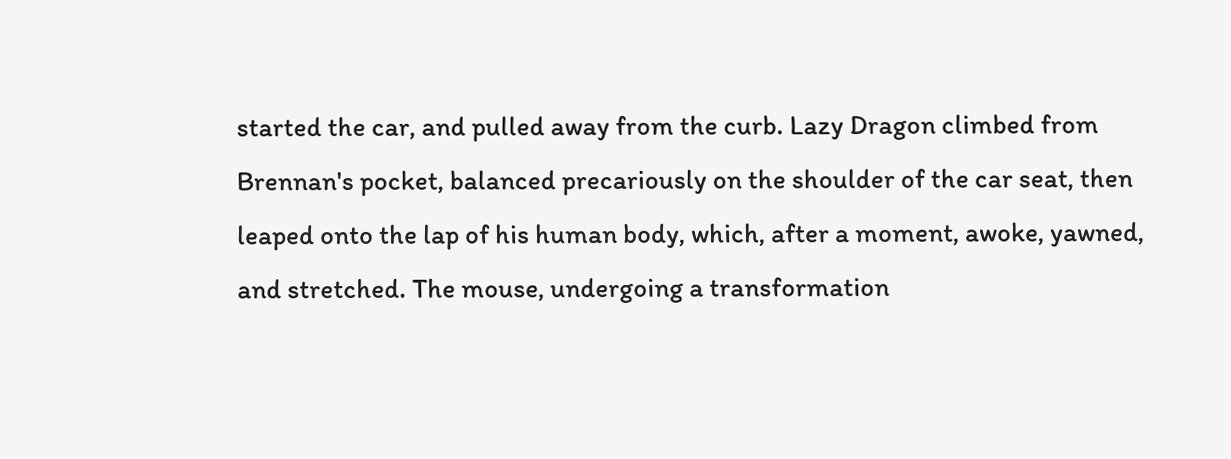started the car, and pulled away from the curb. Lazy Dragon climbed from Brennan's pocket, balanced precariously on the shoulder of the car seat, then leaped onto the lap of his human body, which, after a moment, awoke, yawned, and stretched. The mouse, undergoing a transformation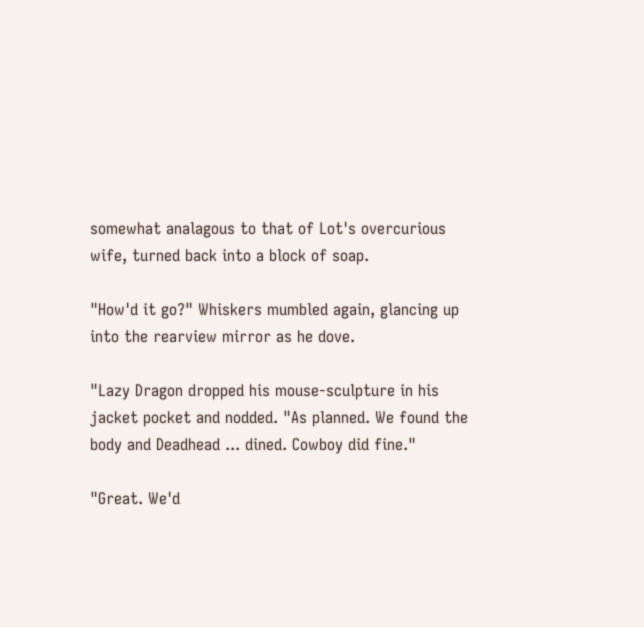somewhat analagous to that of Lot's overcurious wife, turned back into a block of soap.

"How'd it go?" Whiskers mumbled again, glancing up into the rearview mirror as he dove.

"Lazy Dragon dropped his mouse-sculpture in his jacket pocket and nodded. "As planned. We found the body and Deadhead ... dined. Cowboy did fine."

"Great. We'd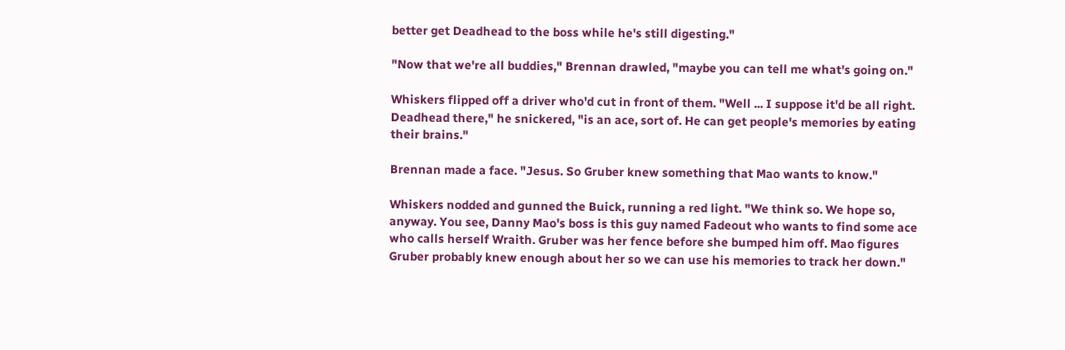better get Deadhead to the boss while he's still digesting."

"Now that we're all buddies," Brennan drawled, "maybe you can tell me what's going on."

Whiskers flipped off a driver who'd cut in front of them. "Well ... I suppose it'd be all right. Deadhead there," he snickered, "is an ace, sort of. He can get people's memories by eating their brains."

Brennan made a face. "Jesus. So Gruber knew something that Mao wants to know."

Whiskers nodded and gunned the Buick, running a red light. "We think so. We hope so, anyway. You see, Danny Mao's boss is this guy named Fadeout who wants to find some ace who calls herself Wraith. Gruber was her fence before she bumped him off. Mao figures Gruber probably knew enough about her so we can use his memories to track her down."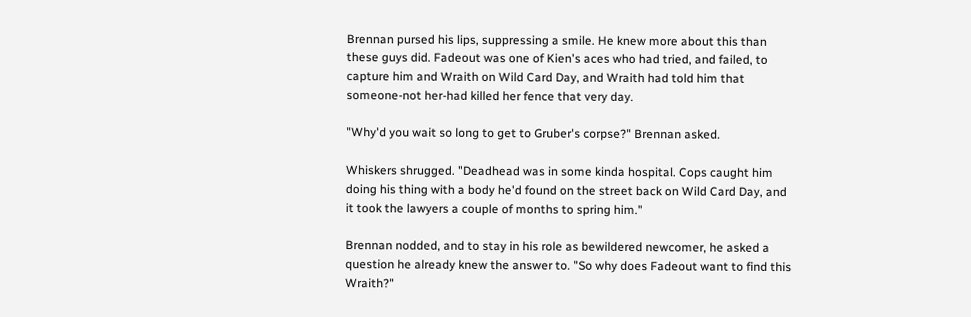Brennan pursed his lips, suppressing a smile. He knew more about this than these guys did. Fadeout was one of Kien's aces who had tried, and failed, to capture him and Wraith on Wild Card Day, and Wraith had told him that someone-not her-had killed her fence that very day.

"Why'd you wait so long to get to Gruber's corpse?" Brennan asked.

Whiskers shrugged. "Deadhead was in some kinda hospital. Cops caught him doing his thing with a body he'd found on the street back on Wild Card Day, and it took the lawyers a couple of months to spring him."

Brennan nodded, and to stay in his role as bewildered newcomer, he asked a question he already knew the answer to. "So why does Fadeout want to find this Wraith?"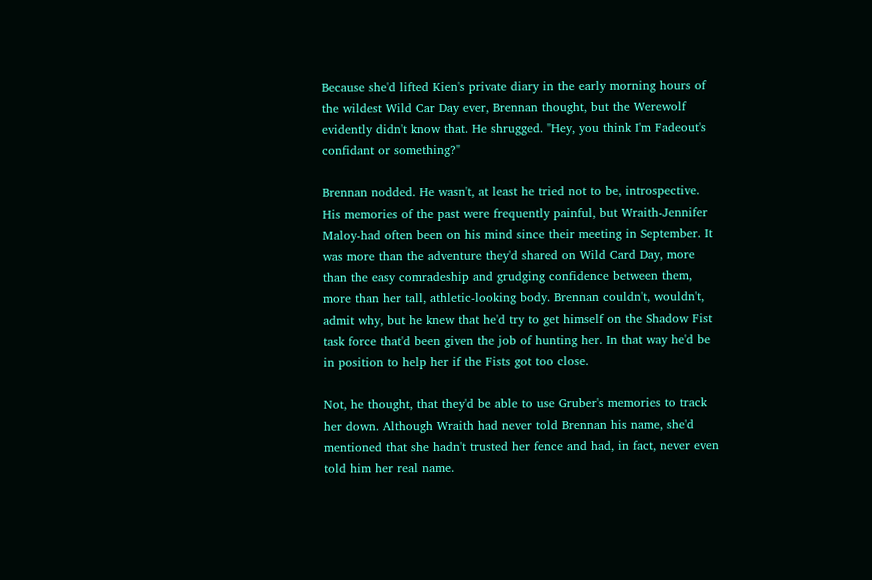Because she'd lifted Kien's private diary in the early morning hours of the wildest Wild Car Day ever, Brennan thought, but the Werewolf evidently didn't know that. He shrugged. "Hey, you think I'm Fadeout's confidant or something?"

Brennan nodded. He wasn't, at least he tried not to be, introspective. His memories of the past were frequently painful, but Wraith-Jennifer Maloy-had often been on his mind since their meeting in September. It was more than the adventure they'd shared on Wild Card Day, more than the easy comradeship and grudging confidence between them, more than her tall, athletic-looking body. Brennan couldn't, wouldn't, admit why, but he knew that he'd try to get himself on the Shadow Fist task force that'd been given the job of hunting her. In that way he'd be in position to help her if the Fists got too close.

Not, he thought, that they'd be able to use Gruber's memories to track her down. Although Wraith had never told Brennan his name, she'd mentioned that she hadn't trusted her fence and had, in fact, never even told him her real name.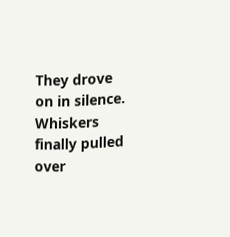They drove on in silence. Whiskers finally pulled over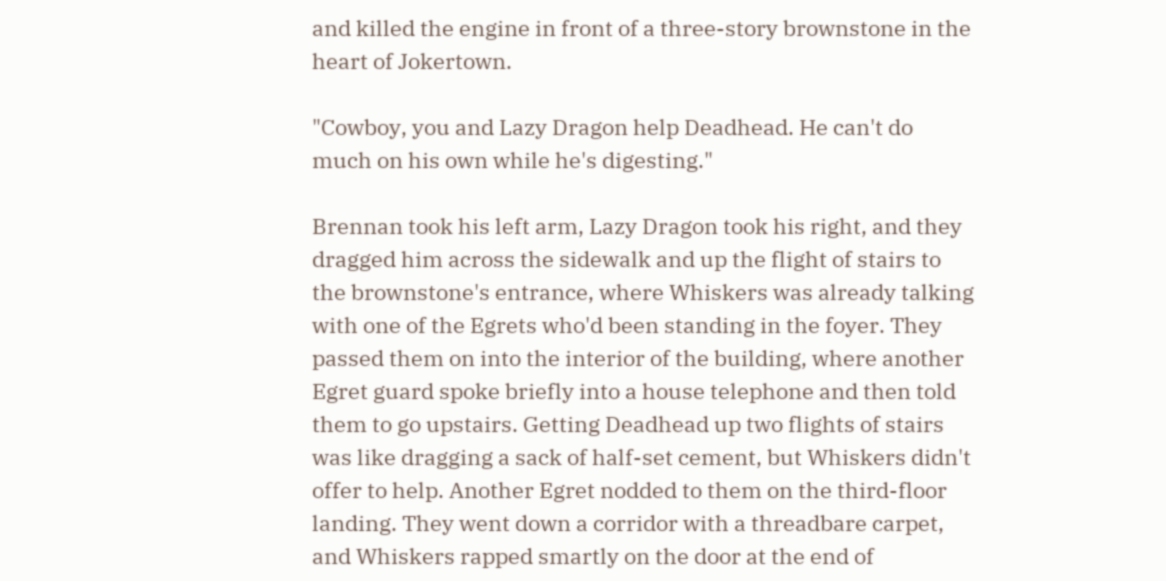and killed the engine in front of a three-story brownstone in the heart of Jokertown.

"Cowboy, you and Lazy Dragon help Deadhead. He can't do much on his own while he's digesting."

Brennan took his left arm, Lazy Dragon took his right, and they dragged him across the sidewalk and up the flight of stairs to the brownstone's entrance, where Whiskers was already talking with one of the Egrets who'd been standing in the foyer. They passed them on into the interior of the building, where another Egret guard spoke briefly into a house telephone and then told them to go upstairs. Getting Deadhead up two flights of stairs was like dragging a sack of half-set cement, but Whiskers didn't offer to help. Another Egret nodded to them on the third-floor landing. They went down a corridor with a threadbare carpet, and Whiskers rapped smartly on the door at the end of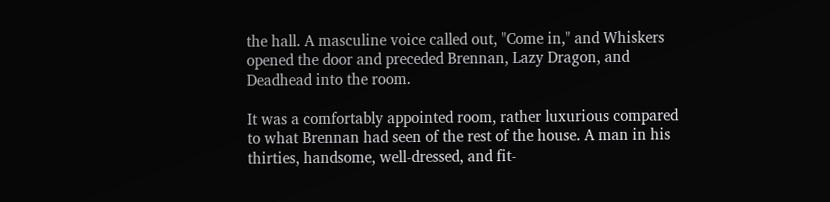the hall. A masculine voice called out, "Come in," and Whiskers opened the door and preceded Brennan, Lazy Dragon, and Deadhead into the room.

It was a comfortably appointed room, rather luxurious compared to what Brennan had seen of the rest of the house. A man in his thirties, handsome, well-dressed, and fit-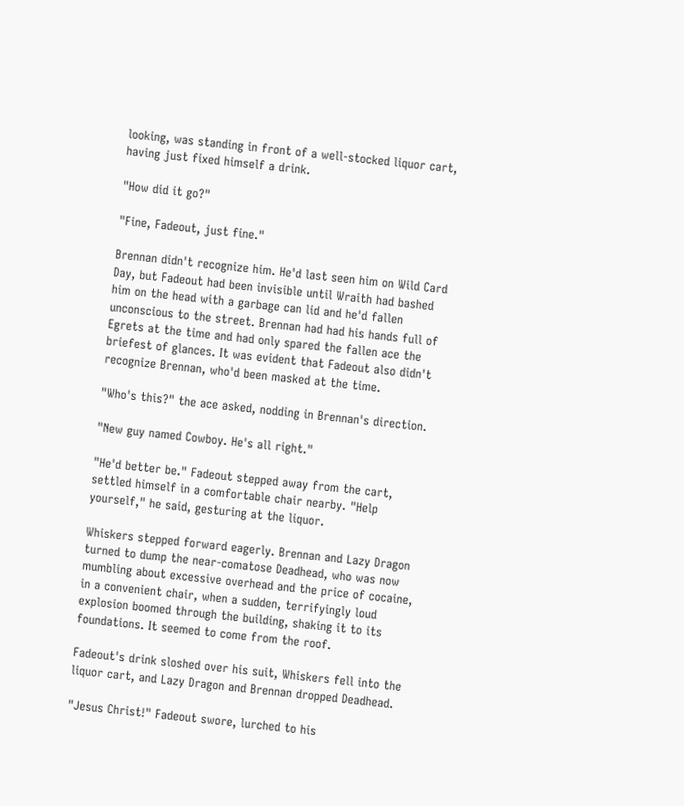looking, was standing in front of a well-stocked liquor cart, having just fixed himself a drink.

"How did it go?"

"Fine, Fadeout, just fine."

Brennan didn't recognize him. He'd last seen him on Wild Card Day, but Fadeout had been invisible until Wraith had bashed him on the head with a garbage can lid and he'd fallen unconscious to the street. Brennan had had his hands full of Egrets at the time and had only spared the fallen ace the briefest of glances. It was evident that Fadeout also didn't recognize Brennan, who'd been masked at the time.

"Who's this?" the ace asked, nodding in Brennan's direction.

"New guy named Cowboy. He's all right."

"He'd better be." Fadeout stepped away from the cart, settled himself in a comfortable chair nearby. "Help yourself," he said, gesturing at the liquor.

Whiskers stepped forward eagerly. Brennan and Lazy Dragon turned to dump the near-comatose Deadhead, who was now mumbling about excessive overhead and the price of cocaine, in a convenient chair, when a sudden, terrifyingly loud explosion boomed through the building, shaking it to its foundations. It seemed to come from the roof.

Fadeout's drink sloshed over his suit, Whiskers fell into the liquor cart, and Lazy Dragon and Brennan dropped Deadhead.

"Jesus Christ!" Fadeout swore, lurched to his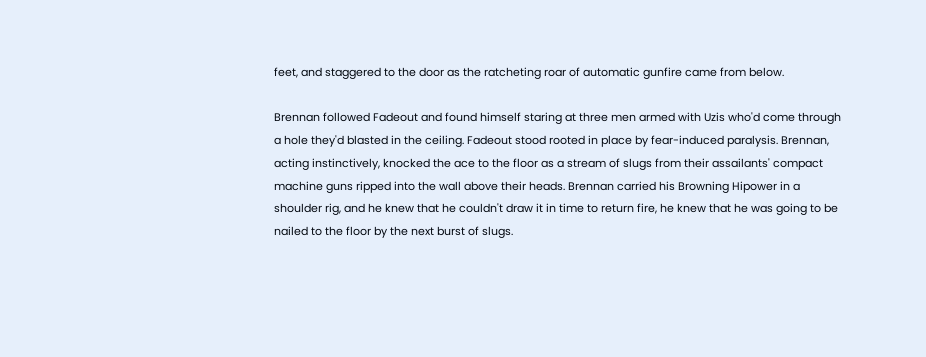feet, and staggered to the door as the ratcheting roar of automatic gunfire came from below.

Brennan followed Fadeout and found himself staring at three men armed with Uzis who'd come through a hole they'd blasted in the ceiling. Fadeout stood rooted in place by fear-induced paralysis. Brennan, acting instinctively, knocked the ace to the floor as a stream of slugs from their assailants' compact machine guns ripped into the wall above their heads. Brennan carried his Browning Hipower in a shoulder rig, and he knew that he couldn't draw it in time to return fire, he knew that he was going to be nailed to the floor by the next burst of slugs.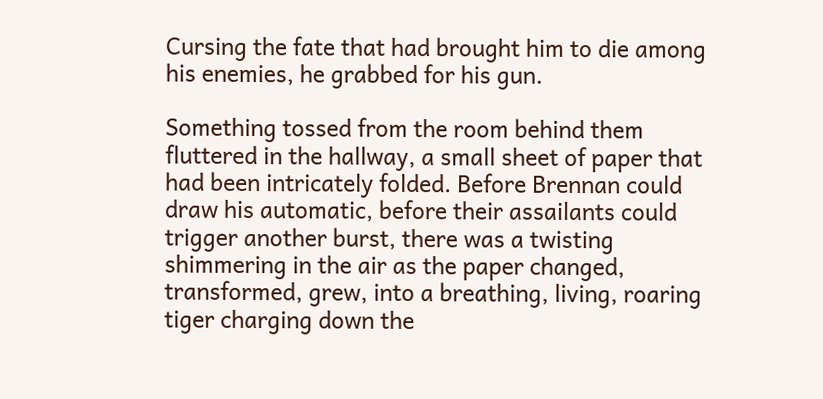Cursing the fate that had brought him to die among his enemies, he grabbed for his gun.

Something tossed from the room behind them fluttered in the hallway, a small sheet of paper that had been intricately folded. Before Brennan could draw his automatic, before their assailants could trigger another burst, there was a twisting shimmering in the air as the paper changed, transformed, grew, into a breathing, living, roaring tiger charging down the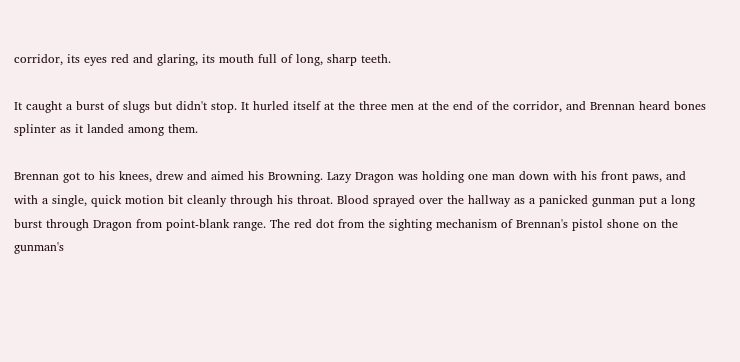corridor, its eyes red and glaring, its mouth full of long, sharp teeth.

It caught a burst of slugs but didn't stop. It hurled itself at the three men at the end of the corridor, and Brennan heard bones splinter as it landed among them.

Brennan got to his knees, drew and aimed his Browning. Lazy Dragon was holding one man down with his front paws, and with a single, quick motion bit cleanly through his throat. Blood sprayed over the hallway as a panicked gunman put a long burst through Dragon from point-blank range. The red dot from the sighting mechanism of Brennan's pistol shone on the gunman's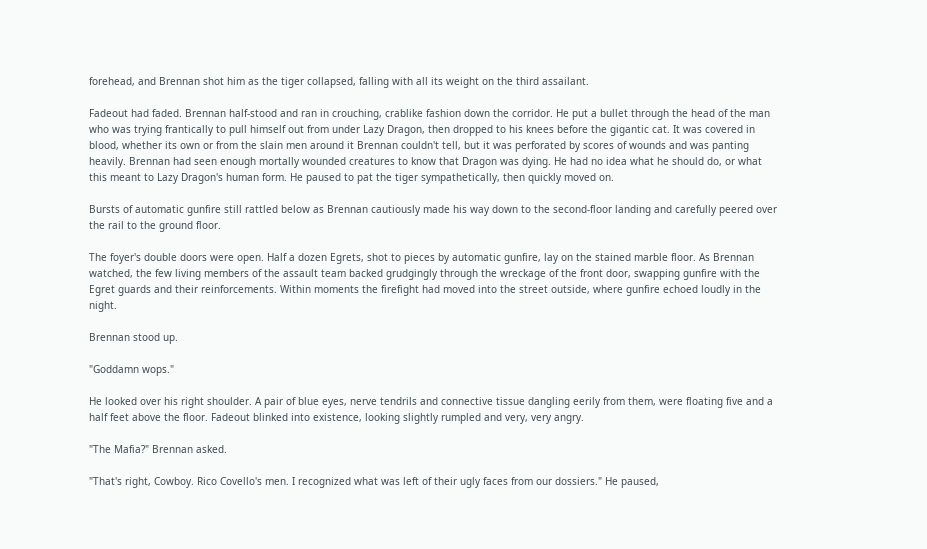forehead, and Brennan shot him as the tiger collapsed, falling with all its weight on the third assailant.

Fadeout had faded. Brennan half-stood and ran in crouching, crablike fashion down the corridor. He put a bullet through the head of the man who was trying frantically to pull himself out from under Lazy Dragon, then dropped to his knees before the gigantic cat. It was covered in blood, whether its own or from the slain men around it Brennan couldn't tell, but it was perforated by scores of wounds and was panting heavily. Brennan had seen enough mortally wounded creatures to know that Dragon was dying. He had no idea what he should do, or what this meant to Lazy Dragon's human form. He paused to pat the tiger sympathetically, then quickly moved on.

Bursts of automatic gunfire still rattled below as Brennan cautiously made his way down to the second-floor landing and carefully peered over the rail to the ground floor.

The foyer's double doors were open. Half a dozen Egrets, shot to pieces by automatic gunfire, lay on the stained marble floor. As Brennan watched, the few living members of the assault team backed grudgingly through the wreckage of the front door, swapping gunfire with the Egret guards and their reinforcements. Within moments the firefight had moved into the street outside, where gunfire echoed loudly in the night.

Brennan stood up.

"Goddamn wops."

He looked over his right shoulder. A pair of blue eyes, nerve tendrils and connective tissue dangling eerily from them, were floating five and a half feet above the floor. Fadeout blinked into existence, looking slightly rumpled and very, very angry.

"The Mafia?" Brennan asked.

"That's right, Cowboy. Rico Covello's men. I recognized what was left of their ugly faces from our dossiers." He paused,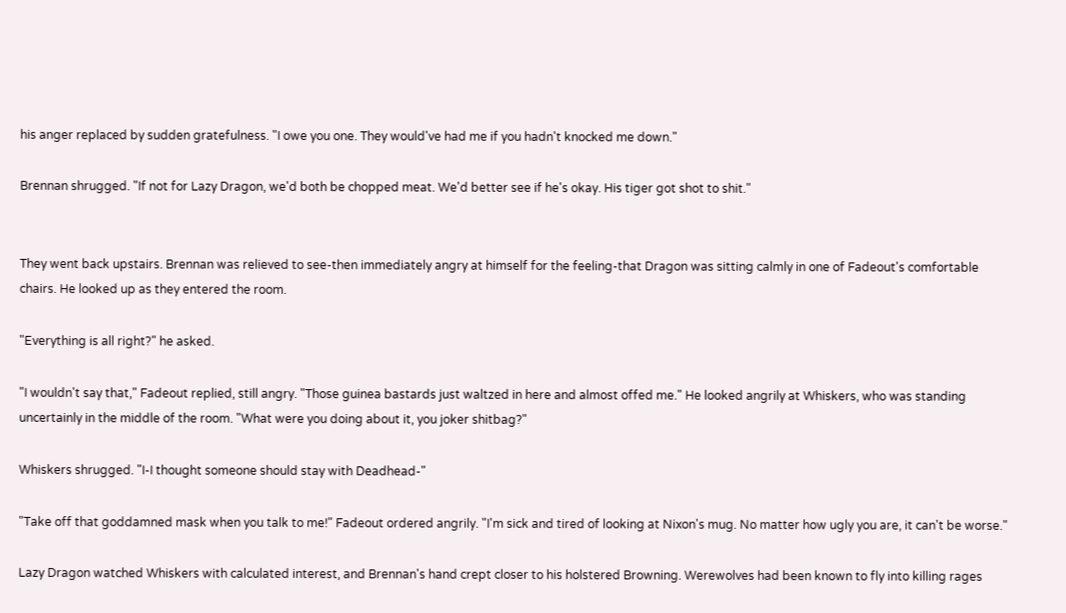his anger replaced by sudden gratefulness. "I owe you one. They would've had me if you hadn't knocked me down."

Brennan shrugged. "If not for Lazy Dragon, we'd both be chopped meat. We'd better see if he's okay. His tiger got shot to shit."


They went back upstairs. Brennan was relieved to see-then immediately angry at himself for the feeling-that Dragon was sitting calmly in one of Fadeout's comfortable chairs. He looked up as they entered the room.

"Everything is all right?" he asked.

"I wouldn't say that," Fadeout replied, still angry. "Those guinea bastards just waltzed in here and almost offed me." He looked angrily at Whiskers, who was standing uncertainly in the middle of the room. "What were you doing about it, you joker shitbag?"

Whiskers shrugged. "I-I thought someone should stay with Deadhead-"

"Take off that goddamned mask when you talk to me!" Fadeout ordered angrily. "I'm sick and tired of looking at Nixon's mug. No matter how ugly you are, it can't be worse."

Lazy Dragon watched Whiskers with calculated interest, and Brennan's hand crept closer to his holstered Browning. Werewolves had been known to fly into killing rages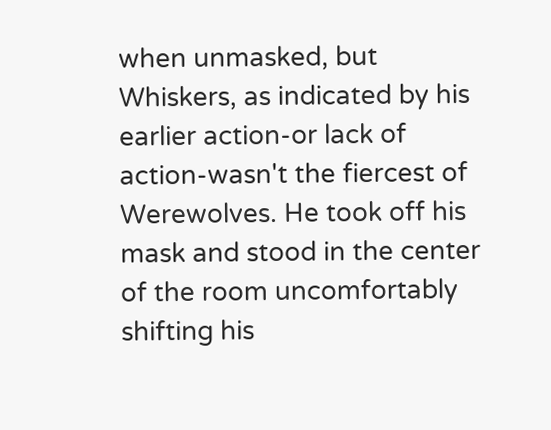when unmasked, but Whiskers, as indicated by his earlier action-or lack of action-wasn't the fiercest of Werewolves. He took off his mask and stood in the center of the room uncomfortably shifting his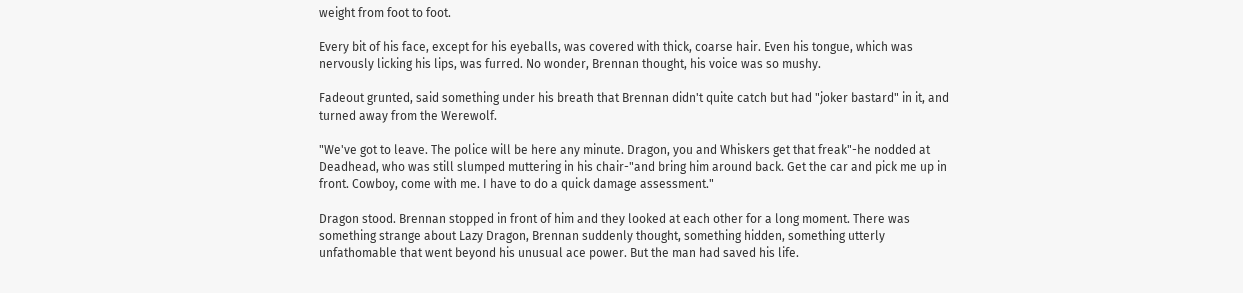weight from foot to foot.

Every bit of his face, except for his eyeballs, was covered with thick, coarse hair. Even his tongue, which was nervously licking his lips, was furred. No wonder, Brennan thought, his voice was so mushy.

Fadeout grunted, said something under his breath that Brennan didn't quite catch but had "joker bastard" in it, and turned away from the Werewolf.

"We've got to leave. The police will be here any minute. Dragon, you and Whiskers get that freak"-he nodded at Deadhead, who was still slumped muttering in his chair-"and bring him around back. Get the car and pick me up in front. Cowboy, come with me. I have to do a quick damage assessment."

Dragon stood. Brennan stopped in front of him and they looked at each other for a long moment. There was something strange about Lazy Dragon, Brennan suddenly thought, something hidden, something utterly unfathomable that went beyond his unusual ace power. But the man had saved his life.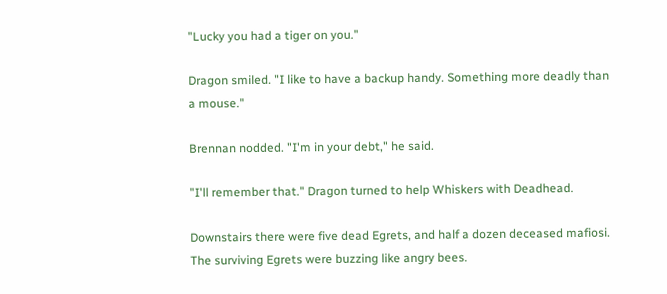"Lucky you had a tiger on you."

Dragon smiled. "I like to have a backup handy. Something more deadly than a mouse."

Brennan nodded. "I'm in your debt," he said.

"I'll remember that." Dragon turned to help Whiskers with Deadhead.

Downstairs there were five dead Egrets, and half a dozen deceased mafiosi. The surviving Egrets were buzzing like angry bees.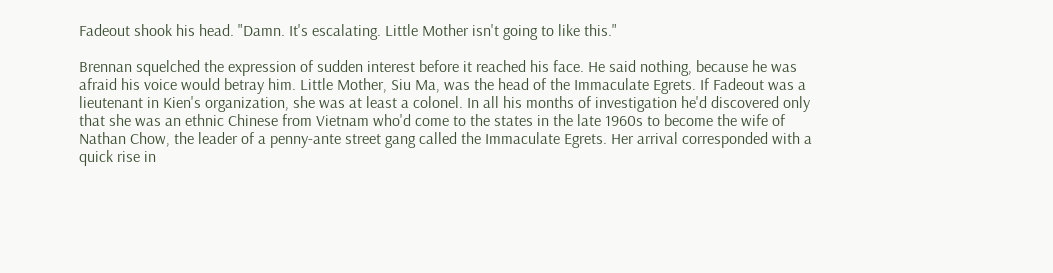Fadeout shook his head. "Damn. It's escalating. Little Mother isn't going to like this."

Brennan squelched the expression of sudden interest before it reached his face. He said nothing, because he was afraid his voice would betray him. Little Mother, Siu Ma, was the head of the Immaculate Egrets. If Fadeout was a lieutenant in Kien's organization, she was at least a colonel. In all his months of investigation he'd discovered only that she was an ethnic Chinese from Vietnam who'd come to the states in the late 1960s to become the wife of Nathan Chow, the leader of a penny-ante street gang called the Immaculate Egrets. Her arrival corresponded with a quick rise in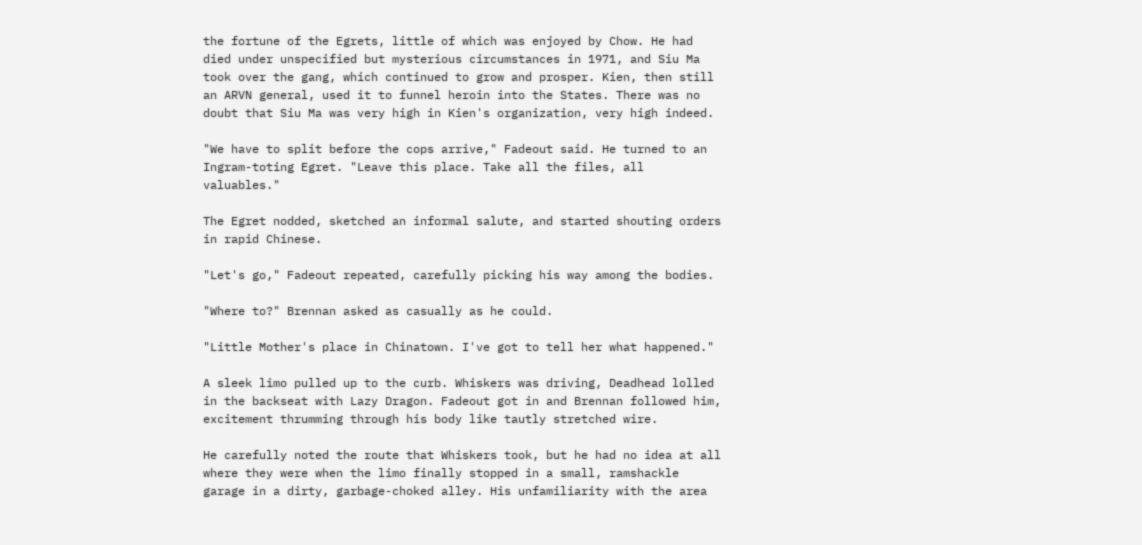the fortune of the Egrets, little of which was enjoyed by Chow. He had died under unspecified but mysterious circumstances in 1971, and Siu Ma took over the gang, which continued to grow and prosper. Kien, then still an ARVN general, used it to funnel heroin into the States. There was no doubt that Siu Ma was very high in Kien's organization, very high indeed.

"We have to split before the cops arrive," Fadeout said. He turned to an Ingram-toting Egret. "Leave this place. Take all the files, all valuables."

The Egret nodded, sketched an informal salute, and started shouting orders in rapid Chinese.

"Let's go," Fadeout repeated, carefully picking his way among the bodies.

"Where to?" Brennan asked as casually as he could.

"Little Mother's place in Chinatown. I've got to tell her what happened."

A sleek limo pulled up to the curb. Whiskers was driving, Deadhead lolled in the backseat with Lazy Dragon. Fadeout got in and Brennan followed him, excitement thrumming through his body like tautly stretched wire.

He carefully noted the route that Whiskers took, but he had no idea at all where they were when the limo finally stopped in a small, ramshackle garage in a dirty, garbage-choked alley. His unfamiliarity with the area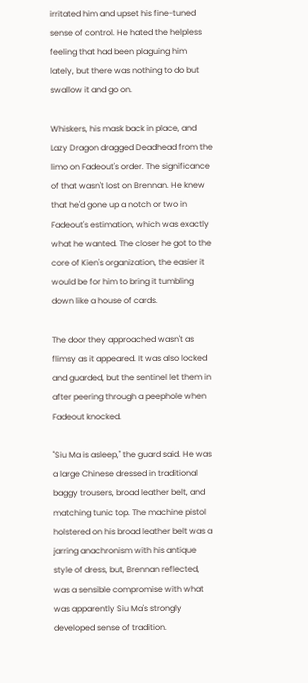irritated him and upset his fine-tuned sense of control. He hated the helpless feeling that had been plaguing him lately, but there was nothing to do but swallow it and go on.

Whiskers, his mask back in place, and Lazy Dragon dragged Deadhead from the limo on Fadeout's order. The significance of that wasn't lost on Brennan. He knew that he'd gone up a notch or two in Fadeout's estimation, which was exactly what he wanted. The closer he got to the core of Kien's organization, the easier it would be for him to bring it tumbling down like a house of cards.

The door they approached wasn't as flimsy as it appeared. It was also locked and guarded, but the sentinel let them in after peering through a peephole when Fadeout knocked.

"Siu Ma is asleep," the guard said. He was a large Chinese dressed in traditional baggy trousers, broad leather belt, and matching tunic top. The machine pistol holstered on his broad leather belt was a jarring anachronism with his antique style of dress, but, Brennan reflected, was a sensible compromise with what was apparently Siu Ma's strongly developed sense of tradition.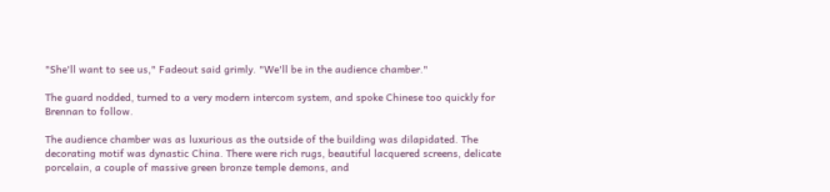"She'll want to see us," Fadeout said grimly. "We'll be in the audience chamber."

The guard nodded, turned to a very modern intercom system, and spoke Chinese too quickly for Brennan to follow.

The audience chamber was as luxurious as the outside of the building was dilapidated. The decorating motif was dynastic China. There were rich rugs, beautiful lacquered screens, delicate porcelain, a couple of massive green bronze temple demons, and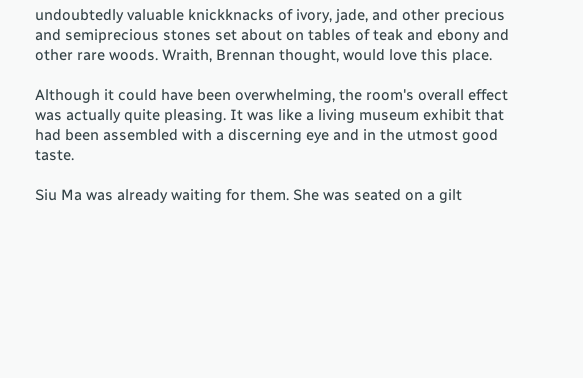undoubtedly valuable knickknacks of ivory, jade, and other precious and semiprecious stones set about on tables of teak and ebony and other rare woods. Wraith, Brennan thought, would love this place.

Although it could have been overwhelming, the room's overall effect was actually quite pleasing. It was like a living museum exhibit that had been assembled with a discerning eye and in the utmost good taste.

Siu Ma was already waiting for them. She was seated on a gilt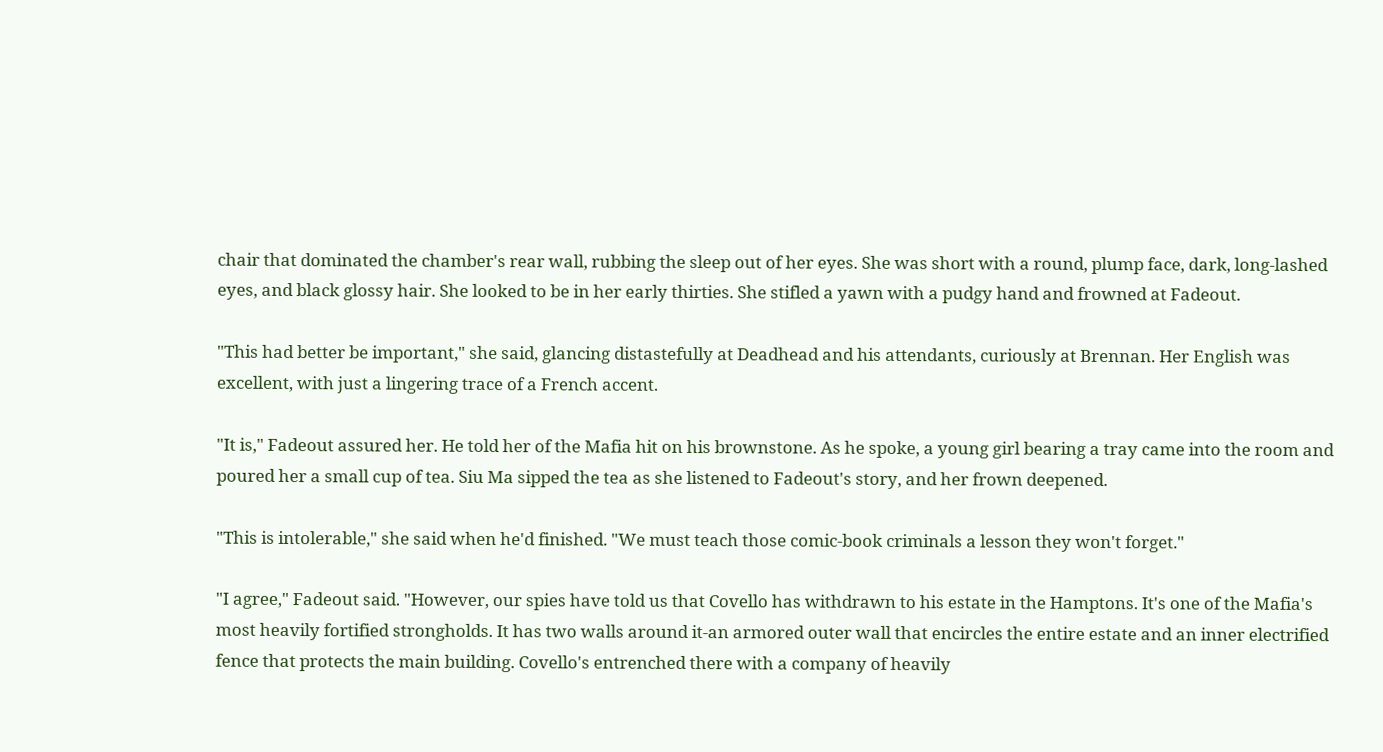chair that dominated the chamber's rear wall, rubbing the sleep out of her eyes. She was short with a round, plump face, dark, long-lashed eyes, and black glossy hair. She looked to be in her early thirties. She stifled a yawn with a pudgy hand and frowned at Fadeout.

"This had better be important," she said, glancing distastefully at Deadhead and his attendants, curiously at Brennan. Her English was excellent, with just a lingering trace of a French accent.

"It is," Fadeout assured her. He told her of the Mafia hit on his brownstone. As he spoke, a young girl bearing a tray came into the room and poured her a small cup of tea. Siu Ma sipped the tea as she listened to Fadeout's story, and her frown deepened.

"This is intolerable," she said when he'd finished. "We must teach those comic-book criminals a lesson they won't forget."

"I agree," Fadeout said. "However, our spies have told us that Covello has withdrawn to his estate in the Hamptons. It's one of the Mafia's most heavily fortified strongholds. It has two walls around it-an armored outer wall that encircles the entire estate and an inner electrified fence that protects the main building. Covello's entrenched there with a company of heavily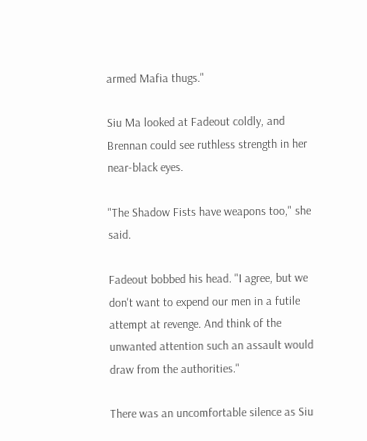armed Mafia thugs."

Siu Ma looked at Fadeout coldly, and Brennan could see ruthless strength in her near-black eyes.

"The Shadow Fists have weapons too," she said.

Fadeout bobbed his head. "I agree, but we don't want to expend our men in a futile attempt at revenge. And think of the unwanted attention such an assault would draw from the authorities."

There was an uncomfortable silence as Siu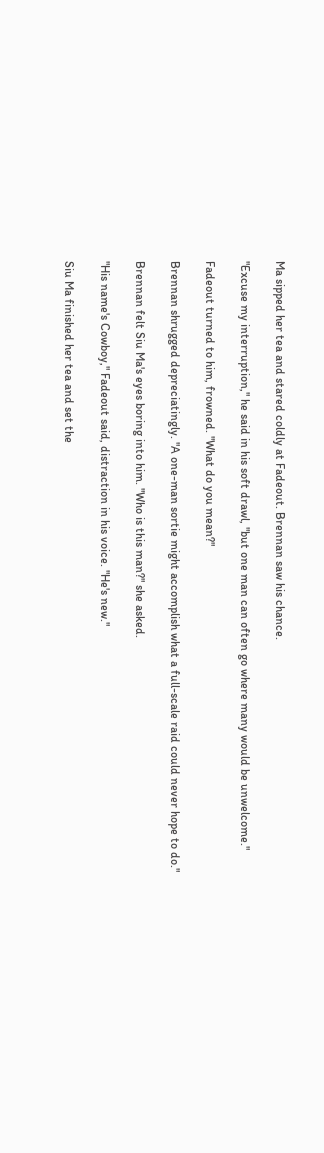Ma sipped her tea and stared coldly at Fadeout. Brennan saw his chance.

"Excuse my interruption," he said in his soft drawl, "but one man can often go where many would be unwelcome."

Fadeout turned to him, frowned. "What do you mean?"

Brennan shrugged depreciatingly. "A one-man sortie might accomplish what a full-scale raid could never hope to do."

Brennan felt Siu Ma's eyes boring into him. "Who is this man?" she asked.

"His name's Cowboy," Fadeout said, distraction in his voice. "He's new."

Siu Ma finished her tea and set the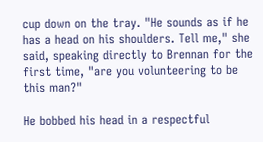cup down on the tray. "He sounds as if he has a head on his shoulders. Tell me," she said, speaking directly to Brennan for the first time, "are you volunteering to be this man?"

He bobbed his head in a respectful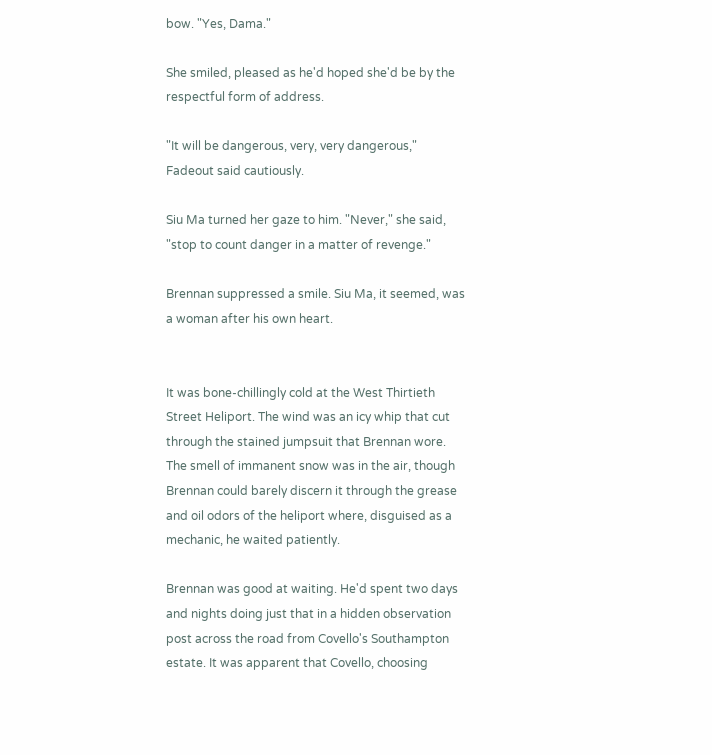bow. "Yes, Dama."

She smiled, pleased as he'd hoped she'd be by the respectful form of address.

"It will be dangerous, very, very dangerous," Fadeout said cautiously.

Siu Ma turned her gaze to him. "Never," she said, "stop to count danger in a matter of revenge."

Brennan suppressed a smile. Siu Ma, it seemed, was a woman after his own heart.


It was bone-chillingly cold at the West Thirtieth Street Heliport. The wind was an icy whip that cut through the stained jumpsuit that Brennan wore. The smell of immanent snow was in the air, though Brennan could barely discern it through the grease and oil odors of the heliport where, disguised as a mechanic, he waited patiently.

Brennan was good at waiting. He'd spent two days and nights doing just that in a hidden observation post across the road from Covello's Southampton estate. It was apparent that Covello, choosing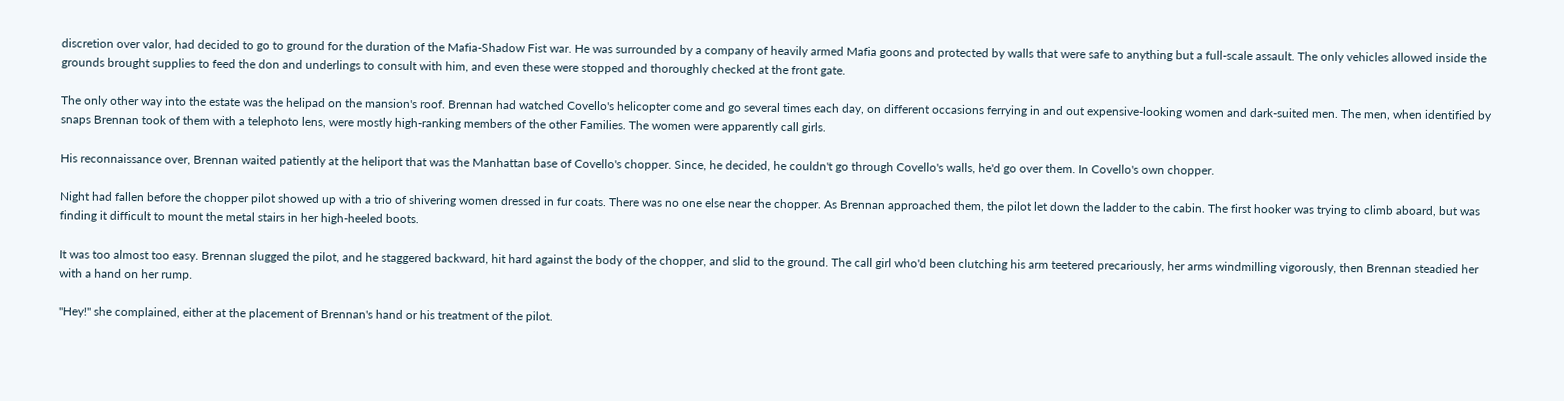discretion over valor, had decided to go to ground for the duration of the Mafia-Shadow Fist war. He was surrounded by a company of heavily armed Mafia goons and protected by walls that were safe to anything but a full-scale assault. The only vehicles allowed inside the grounds brought supplies to feed the don and underlings to consult with him, and even these were stopped and thoroughly checked at the front gate.

The only other way into the estate was the helipad on the mansion's roof. Brennan had watched Covello's helicopter come and go several times each day, on different occasions ferrying in and out expensive-looking women and dark-suited men. The men, when identified by snaps Brennan took of them with a telephoto lens, were mostly high-ranking members of the other Families. The women were apparently call girls.

His reconnaissance over, Brennan waited patiently at the heliport that was the Manhattan base of Covello's chopper. Since, he decided, he couldn't go through Covello's walls, he'd go over them. In Covello's own chopper.

Night had fallen before the chopper pilot showed up with a trio of shivering women dressed in fur coats. There was no one else near the chopper. As Brennan approached them, the pilot let down the ladder to the cabin. The first hooker was trying to climb aboard, but was finding it difficult to mount the metal stairs in her high-heeled boots.

It was too almost too easy. Brennan slugged the pilot, and he staggered backward, hit hard against the body of the chopper, and slid to the ground. The call girl who'd been clutching his arm teetered precariously, her arms windmilling vigorously, then Brennan steadied her with a hand on her rump.

"Hey!" she complained, either at the placement of Brennan's hand or his treatment of the pilot.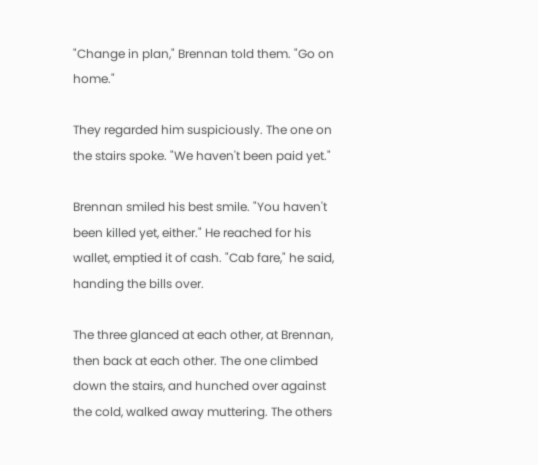"Change in plan," Brennan told them. "Go on home."

They regarded him suspiciously. The one on the stairs spoke. "We haven't been paid yet."

Brennan smiled his best smile. "You haven't been killed yet, either." He reached for his wallet, emptied it of cash. "Cab fare," he said, handing the bills over.

The three glanced at each other, at Brennan, then back at each other. The one climbed down the stairs, and hunched over against the cold, walked away muttering. The others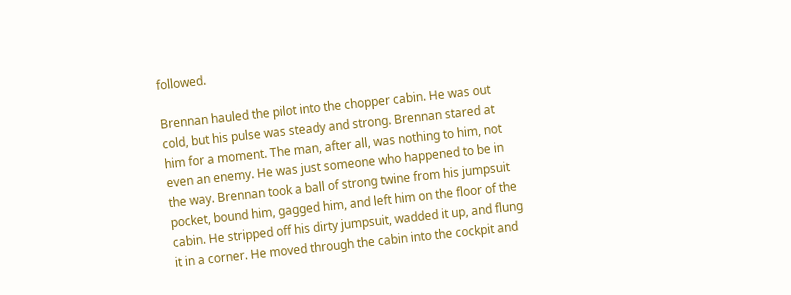followed.

Brennan hauled the pilot into the chopper cabin. He was out cold, but his pulse was steady and strong. Brennan stared at him for a moment. The man, after all, was nothing to him, not even an enemy. He was just someone who happened to be in the way. Brennan took a ball of strong twine from his jumpsuit pocket, bound him, gagged him, and left him on the floor of the cabin. He stripped off his dirty jumpsuit, wadded it up, and flung it in a corner. He moved through the cabin into the cockpit and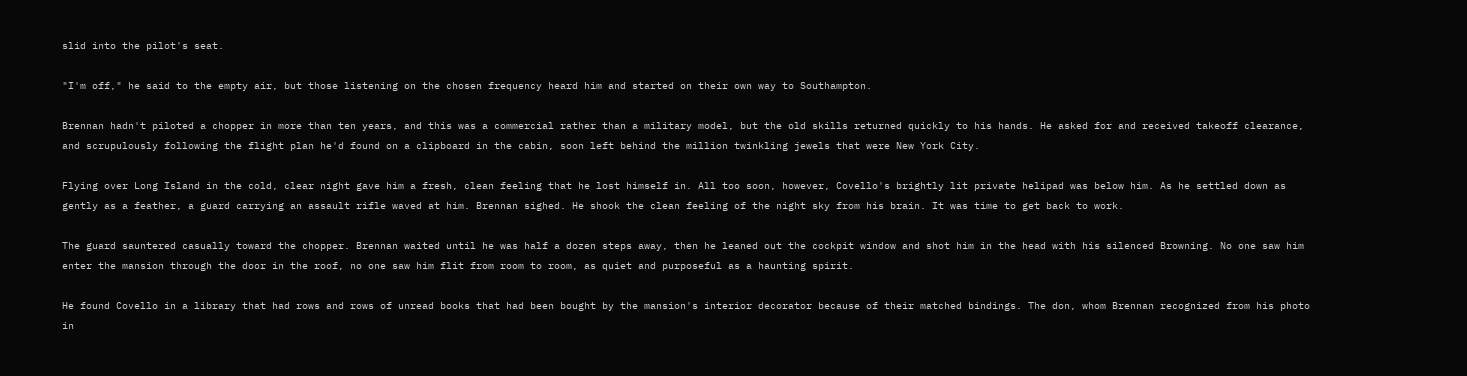slid into the pilot's seat.

"I'm off," he said to the empty air, but those listening on the chosen frequency heard him and started on their own way to Southampton.

Brennan hadn't piloted a chopper in more than ten years, and this was a commercial rather than a military model, but the old skills returned quickly to his hands. He asked for and received takeoff clearance, and scrupulously following the flight plan he'd found on a clipboard in the cabin, soon left behind the million twinkling jewels that were New York City.

Flying over Long Island in the cold, clear night gave him a fresh, clean feeling that he lost himself in. All too soon, however, Covello's brightly lit private helipad was below him. As he settled down as gently as a feather, a guard carrying an assault rifle waved at him. Brennan sighed. He shook the clean feeling of the night sky from his brain. It was time to get back to work.

The guard sauntered casually toward the chopper. Brennan waited until he was half a dozen steps away, then he leaned out the cockpit window and shot him in the head with his silenced Browning. No one saw him enter the mansion through the door in the roof, no one saw him flit from room to room, as quiet and purposeful as a haunting spirit.

He found Covello in a library that had rows and rows of unread books that had been bought by the mansion's interior decorator because of their matched bindings. The don, whom Brennan recognized from his photo in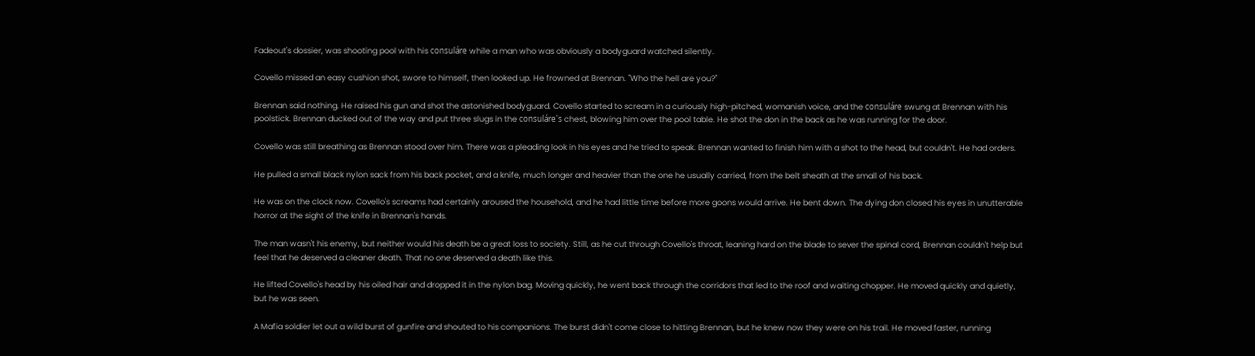Fadeout's dossier, was shooting pool with his consuláre while a man who was obviously a bodyguard watched silently.

Covello missed an easy cushion shot, swore to himself, then looked up. He frowned at Brennan. "Who the hell are you?"

Brennan said nothing. He raised his gun and shot the astonished bodyguard. Covello started to scream in a curiously high-pitched, womanish voice, and the consuláre swung at Brennan with his poolstick. Brennan ducked out of the way and put three slugs in the consuláre's chest, blowing him over the pool table. He shot the don in the back as he was running for the door.

Covello was still breathing as Brennan stood over him. There was a pleading look in his eyes and he tried to speak. Brennan wanted to finish him with a shot to the head, but couldn't. He had orders.

He pulled a small black nylon sack from his back pocket, and a knife, much longer and heavier than the one he usually carried, from the belt sheath at the small of his back.

He was on the clock now. Covello's screams had certainly aroused the household, and he had little time before more goons would arrive. He bent down. The dying don closed his eyes in unutterable horror at the sight of the knife in Brennan's hands.

The man wasn't his enemy, but neither would his death be a great loss to society. Still, as he cut through Covello's throat, leaning hard on the blade to sever the spinal cord, Brennan couldn't help but feel that he deserved a cleaner death. That no one deserved a death like this.

He lifted Covello's head by his oiled hair and dropped it in the nylon bag. Moving quickly, he went back through the corridors that led to the roof and waiting chopper. He moved quickly and quietly, but he was seen.

A Mafia soldier let out a wild burst of gunfire and shouted to his companions. The burst didn't come close to hitting Brennan, but he knew now they were on his trail. He moved faster, running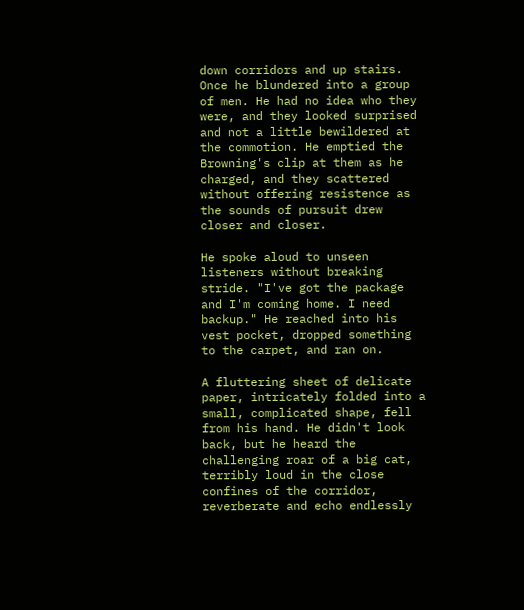down corridors and up stairs. Once he blundered into a group of men. He had no idea who they were, and they looked surprised and not a little bewildered at the commotion. He emptied the Browning's clip at them as he charged, and they scattered without offering resistence as the sounds of pursuit drew closer and closer.

He spoke aloud to unseen listeners without breaking stride. "I've got the package and I'm coming home. I need backup." He reached into his vest pocket, dropped something to the carpet, and ran on.

A fluttering sheet of delicate paper, intricately folded into a small, complicated shape, fell from his hand. He didn't look back, but he heard the challenging roar of a big cat, terribly loud in the close confines of the corridor, reverberate and echo endlessly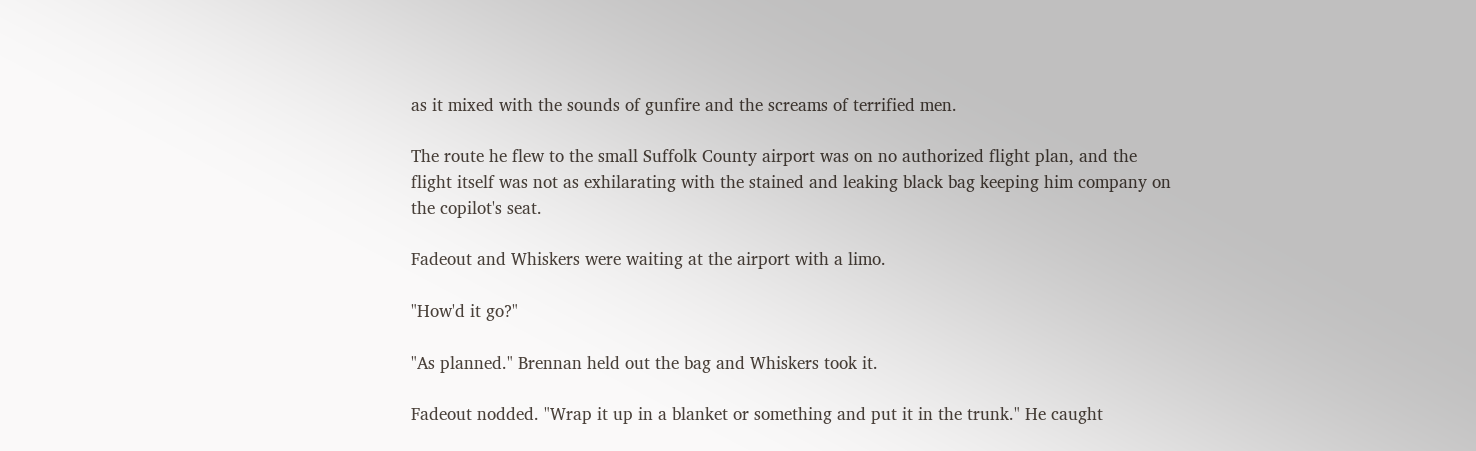as it mixed with the sounds of gunfire and the screams of terrified men.

The route he flew to the small Suffolk County airport was on no authorized flight plan, and the flight itself was not as exhilarating with the stained and leaking black bag keeping him company on the copilot's seat.

Fadeout and Whiskers were waiting at the airport with a limo.

"How'd it go?"

"As planned." Brennan held out the bag and Whiskers took it.

Fadeout nodded. "Wrap it up in a blanket or something and put it in the trunk." He caught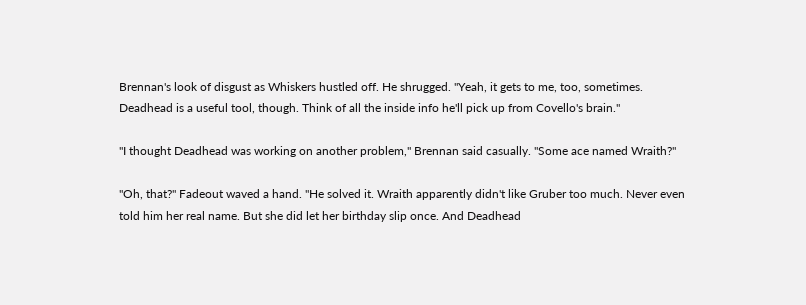Brennan's look of disgust as Whiskers hustled off. He shrugged. "Yeah, it gets to me, too, sometimes. Deadhead is a useful tool, though. Think of all the inside info he'll pick up from Covello's brain."

"I thought Deadhead was working on another problem," Brennan said casually. "Some ace named Wraith?"

"Oh, that?" Fadeout waved a hand. "He solved it. Wraith apparently didn't like Gruber too much. Never even told him her real name. But she did let her birthday slip once. And Deadhead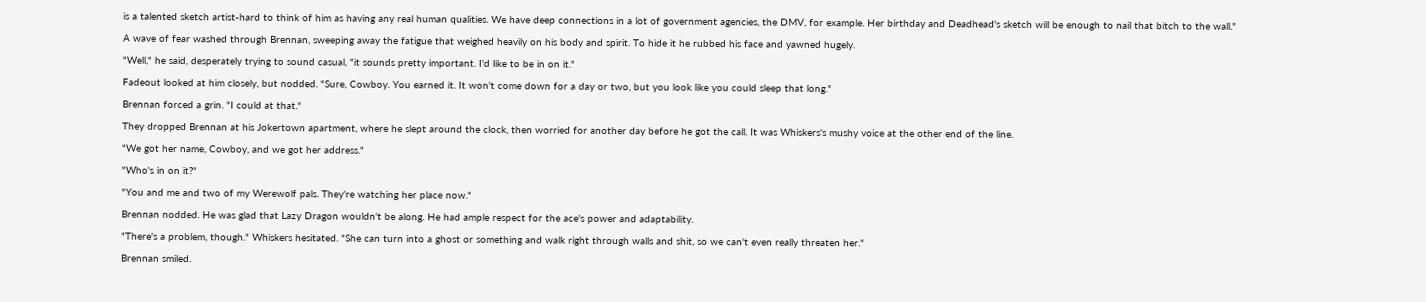is a talented sketch artist-hard to think of him as having any real human qualities. We have deep connections in a lot of government agencies, the DMV, for example. Her birthday and Deadhead's sketch will be enough to nail that bitch to the wall."

A wave of fear washed through Brennan, sweeping away the fatigue that weighed heavily on his body and spirit. To hide it he rubbed his face and yawned hugely.

"Well," he said, desperately trying to sound casual, "it sounds pretty important. I'd like to be in on it."

Fadeout looked at him closely, but nodded. "Sure, Cowboy. You earned it. It won't come down for a day or two, but you look like you could sleep that long."

Brennan forced a grin. "I could at that."

They dropped Brennan at his Jokertown apartment, where he slept around the clock, then worried for another day before he got the call. It was Whiskers's mushy voice at the other end of the line.

"We got her name, Cowboy, and we got her address."

"Who's in on it?"

"You and me and two of my Werewolf pals. They're watching her place now."

Brennan nodded. He was glad that Lazy Dragon wouldn't be along. He had ample respect for the ace's power and adaptability.

"There's a problem, though." Whiskers hesitated. "She can turn into a ghost or something and walk right through walls and shit, so we can't even really threaten her."

Brennan smiled.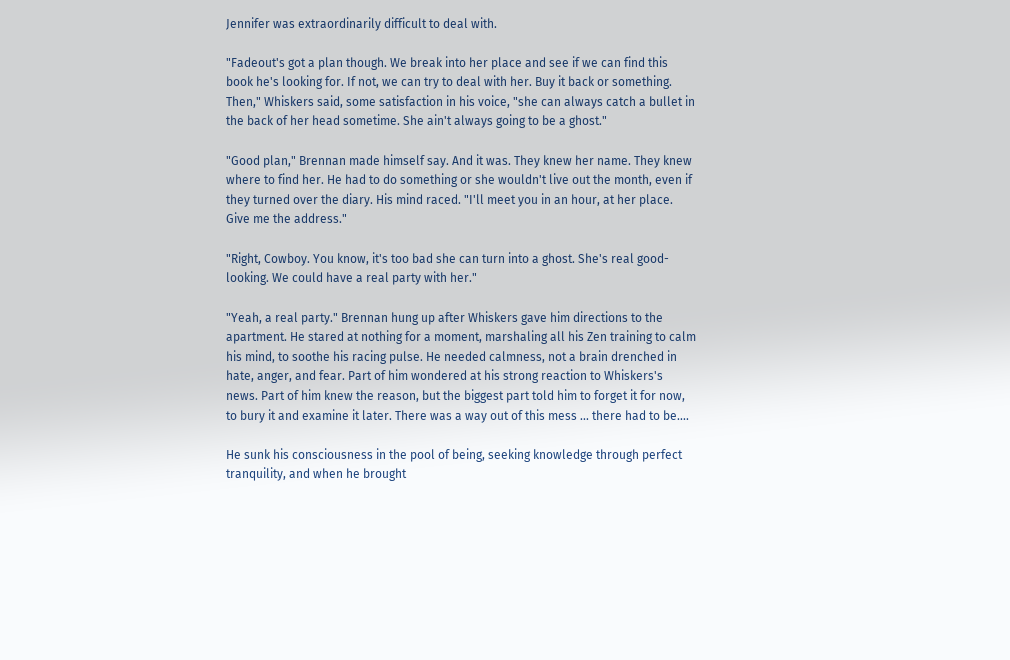Jennifer was extraordinarily difficult to deal with.

"Fadeout's got a plan though. We break into her place and see if we can find this book he's looking for. If not, we can try to deal with her. Buy it back or something. Then," Whiskers said, some satisfaction in his voice, "she can always catch a bullet in the back of her head sometime. She ain't always going to be a ghost."

"Good plan," Brennan made himself say. And it was. They knew her name. They knew where to find her. He had to do something or she wouldn't live out the month, even if they turned over the diary. His mind raced. "I'll meet you in an hour, at her place. Give me the address."

"Right, Cowboy. You know, it's too bad she can turn into a ghost. She's real good-looking. We could have a real party with her."

"Yeah, a real party." Brennan hung up after Whiskers gave him directions to the apartment. He stared at nothing for a moment, marshaling all his Zen training to calm his mind, to soothe his racing pulse. He needed calmness, not a brain drenched in hate, anger, and fear. Part of him wondered at his strong reaction to Whiskers's news. Part of him knew the reason, but the biggest part told him to forget it for now, to bury it and examine it later. There was a way out of this mess ... there had to be....

He sunk his consciousness in the pool of being, seeking knowledge through perfect tranquility, and when he brought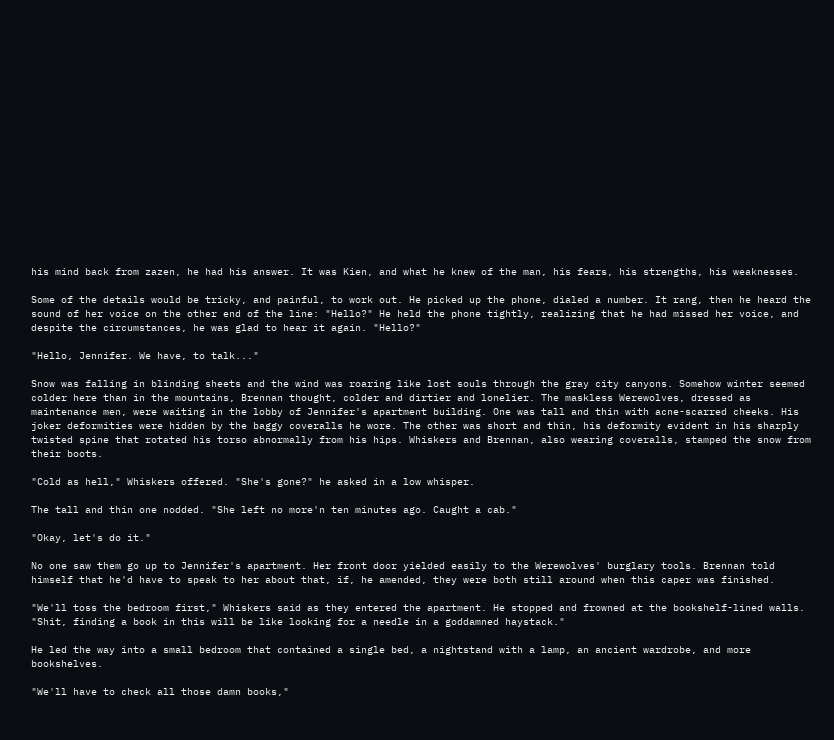his mind back from zazen, he had his answer. It was Kien, and what he knew of the man, his fears, his strengths, his weaknesses.

Some of the details would be tricky, and painful, to work out. He picked up the phone, dialed a number. It rang, then he heard the sound of her voice on the other end of the line: "Hello?" He held the phone tightly, realizing that he had missed her voice, and despite the circumstances, he was glad to hear it again. "Hello?"

"Hello, Jennifer. We have, to talk..."

Snow was falling in blinding sheets and the wind was roaring like lost souls through the gray city canyons. Somehow winter seemed colder here than in the mountains, Brennan thought, colder and dirtier and lonelier. The maskless Werewolves, dressed as maintenance men, were waiting in the lobby of Jennifer's apartment building. One was tall and thin with acne-scarred cheeks. His joker deformities were hidden by the baggy coveralls he wore. The other was short and thin, his deformity evident in his sharply twisted spine that rotated his torso abnormally from his hips. Whiskers and Brennan, also wearing coveralls, stamped the snow from their boots.

"Cold as hell," Whiskers offered. "She's gone?" he asked in a low whisper.

The tall and thin one nodded. "She left no more'n ten minutes ago. Caught a cab."

"Okay, let's do it."

No one saw them go up to Jennifer's apartment. Her front door yielded easily to the Werewolves' burglary tools. Brennan told himself that he'd have to speak to her about that, if, he amended, they were both still around when this caper was finished.

"We'll toss the bedroom first," Whiskers said as they entered the apartment. He stopped and frowned at the bookshelf-lined walls. "Shit, finding a book in this will be like looking for a needle in a goddamned haystack."

He led the way into a small bedroom that contained a single bed, a nightstand with a lamp, an ancient wardrobe, and more bookshelves.

"We'll have to check all those damn books,"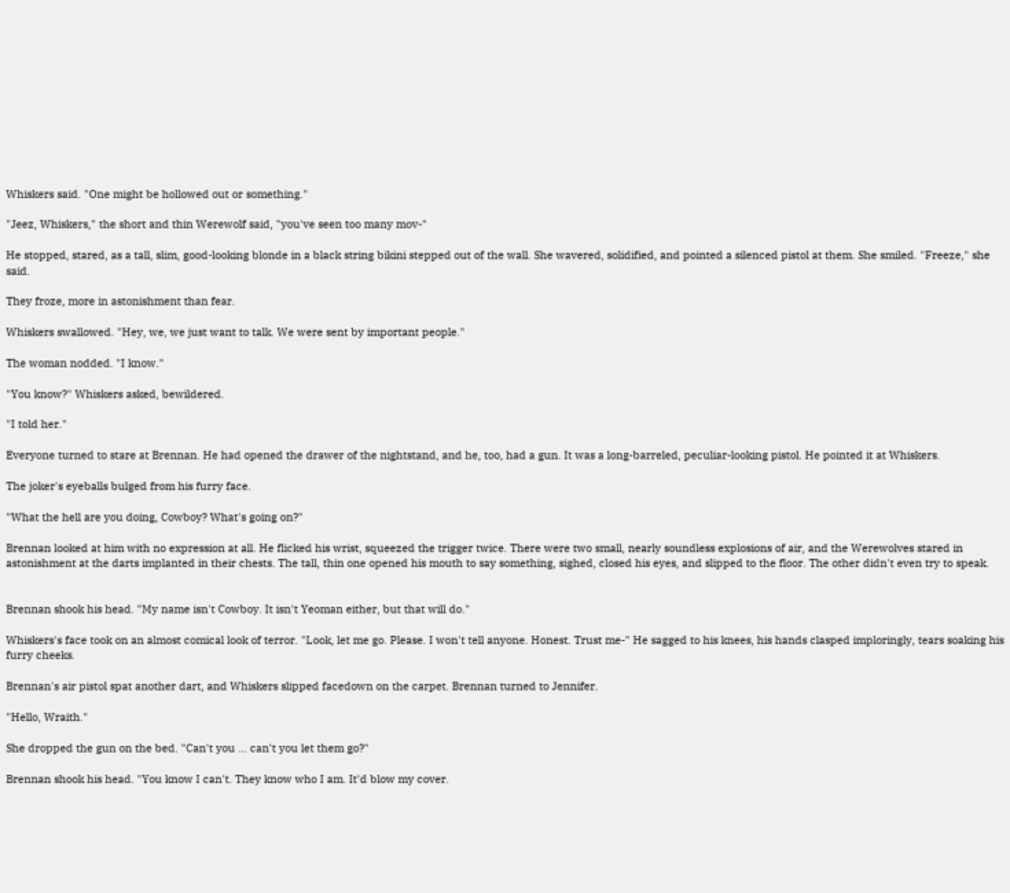Whiskers said. "One might be hollowed out or something."

"Jeez, Whiskers," the short and thin Werewolf said, "you've seen too many mov-"

He stopped, stared, as a tall, slim, good-looking blonde in a black string bikini stepped out of the wall. She wavered, solidified, and pointed a silenced pistol at them. She smiled. "Freeze," she said.

They froze, more in astonishment than fear.

Whiskers swallowed. "Hey, we, we just want to talk. We were sent by important people."

The woman nodded. "I know."

"You know?" Whiskers asked, bewildered.

"I told her."

Everyone turned to stare at Brennan. He had opened the drawer of the nightstand, and he, too, had a gun. It was a long-barreled, peculiar-looking pistol. He pointed it at Whiskers.

The joker's eyeballs bulged from his furry face.

"What the hell are you doing, Cowboy? What's going on?"

Brennan looked at him with no expression at all. He flicked his wrist, squeezed the trigger twice. There were two small, nearly soundless explosions of air, and the Werewolves stared in astonishment at the darts implanted in their chests. The tall, thin one opened his mouth to say something, sighed, closed his eyes, and slipped to the floor. The other didn't even try to speak.


Brennan shook his head. "My name isn't Cowboy. It isn't Yeoman either, but that will do."

Whiskers's face took on an almost comical look of terror. "Look, let me go. Please. I won't tell anyone. Honest. Trust me-" He sagged to his knees, his hands clasped imploringly, tears soaking his furry cheeks.

Brennan's air pistol spat another dart, and Whiskers slipped facedown on the carpet. Brennan turned to Jennifer.

"Hello, Wraith."

She dropped the gun on the bed. "Can't you ... can't you let them go?"

Brennan shook his head. "You know I can't. They know who I am. It'd blow my cover.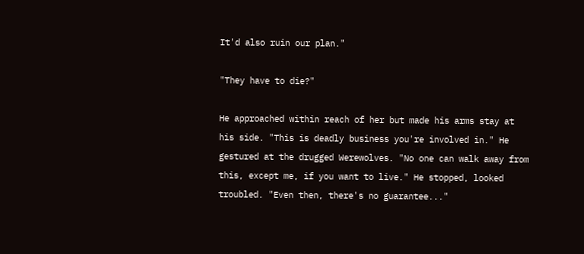It'd also ruin our plan."

"They have to die?"

He approached within reach of her but made his arms stay at his side. "This is deadly business you're involved in." He gestured at the drugged Werewolves. "No one can walk away from this, except me, if you want to live." He stopped, looked troubled. "Even then, there's no guarantee..."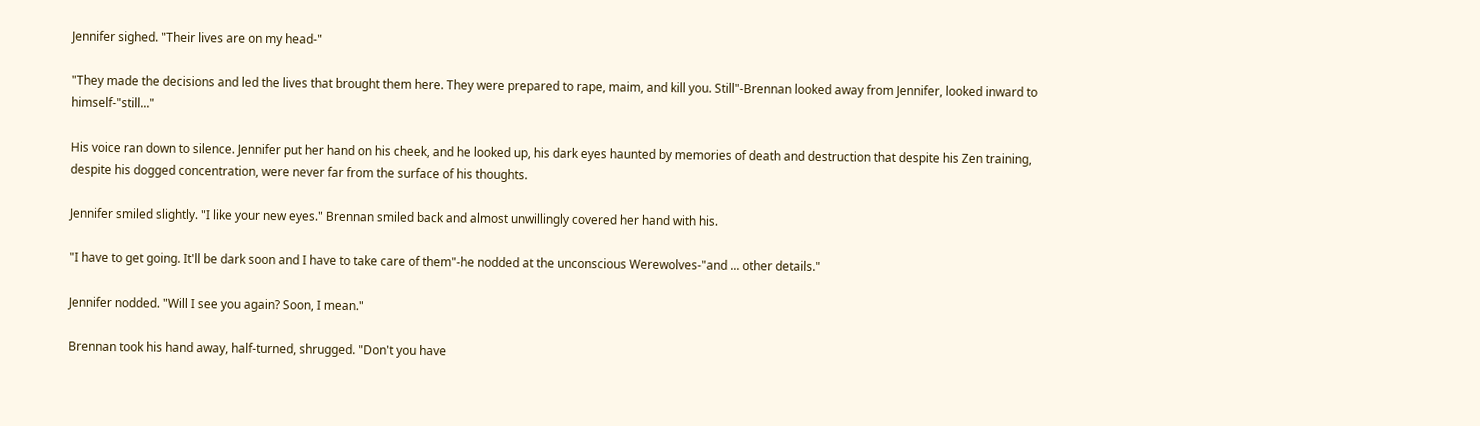Jennifer sighed. "Their lives are on my head-"

"They made the decisions and led the lives that brought them here. They were prepared to rape, maim, and kill you. Still"-Brennan looked away from Jennifer, looked inward to himself-"still..."

His voice ran down to silence. Jennifer put her hand on his cheek, and he looked up, his dark eyes haunted by memories of death and destruction that despite his Zen training, despite his dogged concentration, were never far from the surface of his thoughts.

Jennifer smiled slightly. "I like your new eyes." Brennan smiled back and almost unwillingly covered her hand with his.

"I have to get going. It'll be dark soon and I have to take care of them"-he nodded at the unconscious Werewolves-"and ... other details."

Jennifer nodded. "Will I see you again? Soon, I mean."

Brennan took his hand away, half-turned, shrugged. "Don't you have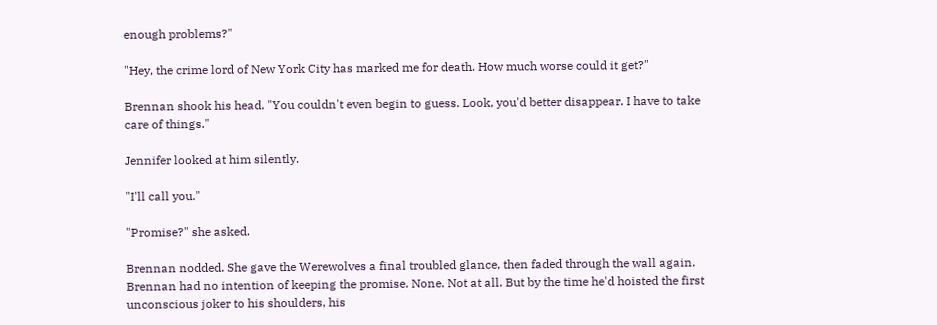enough problems?"

"Hey, the crime lord of New York City has marked me for death. How much worse could it get?"

Brennan shook his head. "You couldn't even begin to guess. Look, you'd better disappear. I have to take care of things."

Jennifer looked at him silently.

"I'll call you."

"Promise?" she asked.

Brennan nodded. She gave the Werewolves a final troubled glance, then faded through the wall again. Brennan had no intention of keeping the promise. None. Not at all. But by the time he'd hoisted the first unconscious joker to his shoulders, his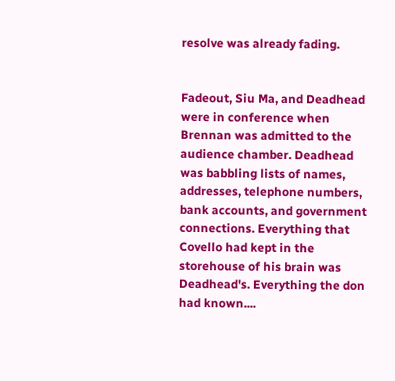resolve was already fading.


Fadeout, Siu Ma, and Deadhead were in conference when Brennan was admitted to the audience chamber. Deadhead was babbling lists of names, addresses, telephone numbers, bank accounts, and government connections. Everything that Covello had kept in the storehouse of his brain was Deadhead's. Everything the don had known....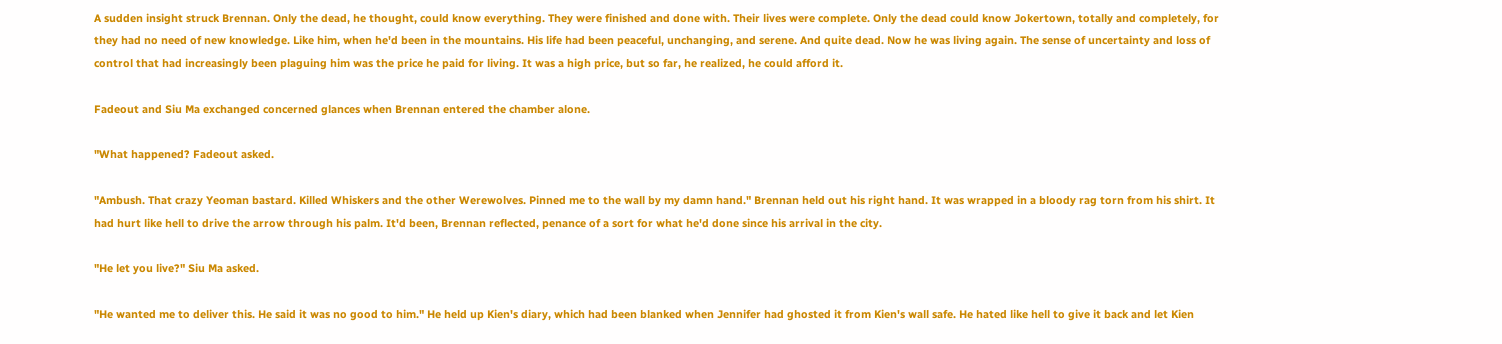A sudden insight struck Brennan. Only the dead, he thought, could know everything. They were finished and done with. Their lives were complete. Only the dead could know Jokertown, totally and completely, for they had no need of new knowledge. Like him, when he'd been in the mountains. His life had been peaceful, unchanging, and serene. And quite dead. Now he was living again. The sense of uncertainty and loss of control that had increasingly been plaguing him was the price he paid for living. It was a high price, but so far, he realized, he could afford it.

Fadeout and Siu Ma exchanged concerned glances when Brennan entered the chamber alone.

"What happened? Fadeout asked.

"Ambush. That crazy Yeoman bastard. Killed Whiskers and the other Werewolves. Pinned me to the wall by my damn hand." Brennan held out his right hand. It was wrapped in a bloody rag torn from his shirt. It had hurt like hell to drive the arrow through his palm. It'd been, Brennan reflected, penance of a sort for what he'd done since his arrival in the city.

"He let you live?" Siu Ma asked.

"He wanted me to deliver this. He said it was no good to him." He held up Kien's diary, which had been blanked when Jennifer had ghosted it from Kien's wall safe. He hated like hell to give it back and let Kien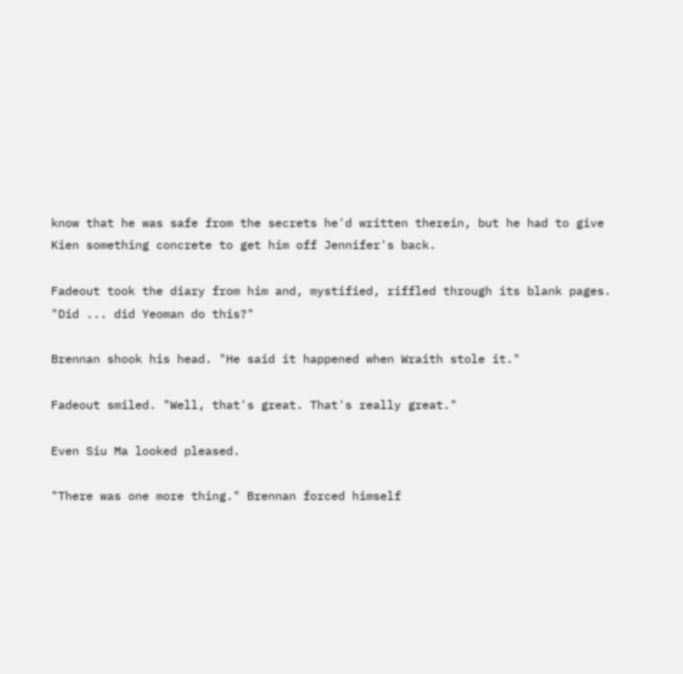know that he was safe from the secrets he'd written therein, but he had to give Kien something concrete to get him off Jennifer's back.

Fadeout took the diary from him and, mystified, riffled through its blank pages. "Did ... did Yeoman do this?"

Brennan shook his head. "He said it happened when Wraith stole it."

Fadeout smiled. "Well, that's great. That's really great."

Even Siu Ma looked pleased.

"There was one more thing." Brennan forced himself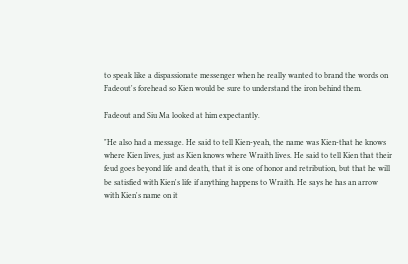to speak like a dispassionate messenger when he really wanted to brand the words on Fadeout's forehead so Kien would be sure to understand the iron behind them.

Fadeout and Siu Ma looked at him expectantly.

"He also had a message. He said to tell Kien-yeah, the name was Kien-that he knows where Kien lives, just as Kien knows where Wraith lives. He said to tell Kien that their feud goes beyond life and death, that it is one of honor and retribution, but that he will be satisfied with Kien's life if anything happens to Wraith. He says he has an arrow with Kien's name on it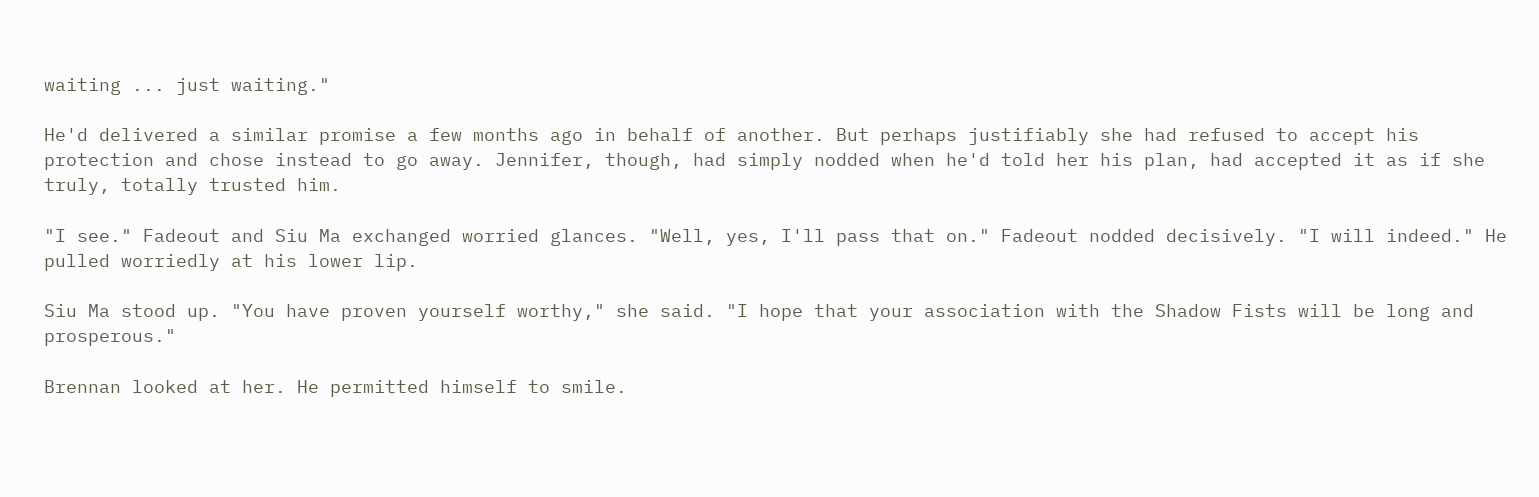waiting ... just waiting."

He'd delivered a similar promise a few months ago in behalf of another. But perhaps justifiably she had refused to accept his protection and chose instead to go away. Jennifer, though, had simply nodded when he'd told her his plan, had accepted it as if she truly, totally trusted him.

"I see." Fadeout and Siu Ma exchanged worried glances. "Well, yes, I'll pass that on." Fadeout nodded decisively. "I will indeed." He pulled worriedly at his lower lip.

Siu Ma stood up. "You have proven yourself worthy," she said. "I hope that your association with the Shadow Fists will be long and prosperous."

Brennan looked at her. He permitted himself to smile.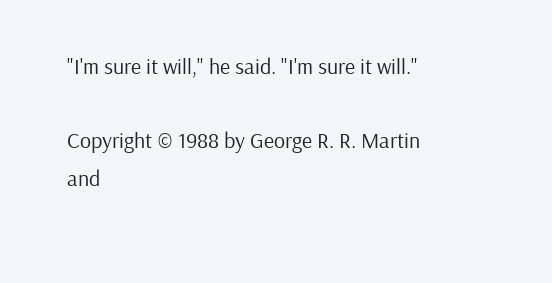"I'm sure it will," he said. "I'm sure it will."

Copyright © 1988 by George R. R. Martin and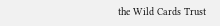the Wild Cards Trust